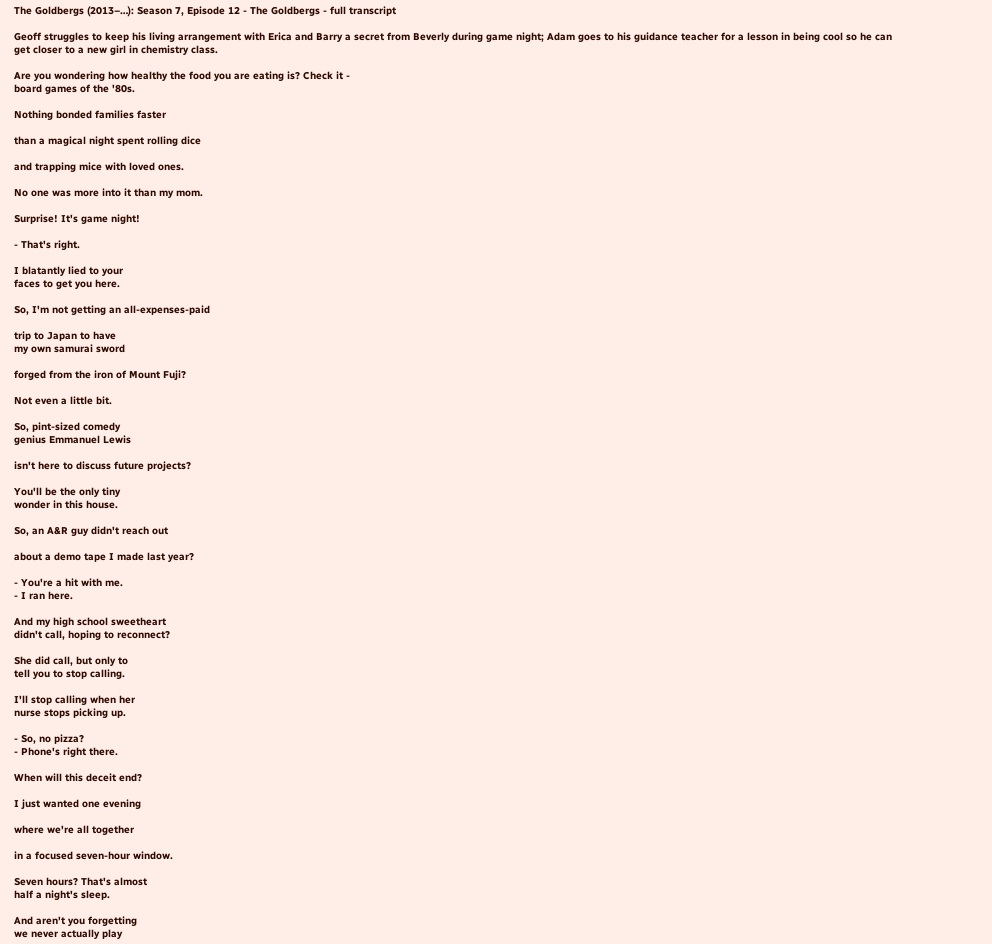The Goldbergs (2013–…): Season 7, Episode 12 - The Goldbergs - full transcript

Geoff struggles to keep his living arrangement with Erica and Barry a secret from Beverly during game night; Adam goes to his guidance teacher for a lesson in being cool so he can get closer to a new girl in chemistry class.

Are you wondering how healthy the food you are eating is? Check it -
board games of the '80s.

Nothing bonded families faster

than a magical night spent rolling dice

and trapping mice with loved ones.

No one was more into it than my mom.

Surprise! It's game night!

- That's right.

I blatantly lied to your
faces to get you here.

So, I'm not getting an all-expenses-paid

trip to Japan to have
my own samurai sword

forged from the iron of Mount Fuji?

Not even a little bit.

So, pint-sized comedy
genius Emmanuel Lewis

isn't here to discuss future projects?

You'll be the only tiny
wonder in this house.

So, an A&R guy didn't reach out

about a demo tape I made last year?

- You're a hit with me.
- I ran here.

And my high school sweetheart
didn't call, hoping to reconnect?

She did call, but only to
tell you to stop calling.

I'll stop calling when her
nurse stops picking up.

- So, no pizza?
- Phone's right there.

When will this deceit end?

I just wanted one evening

where we're all together

in a focused seven-hour window.

Seven hours? That's almost
half a night's sleep.

And aren't you forgetting
we never actually play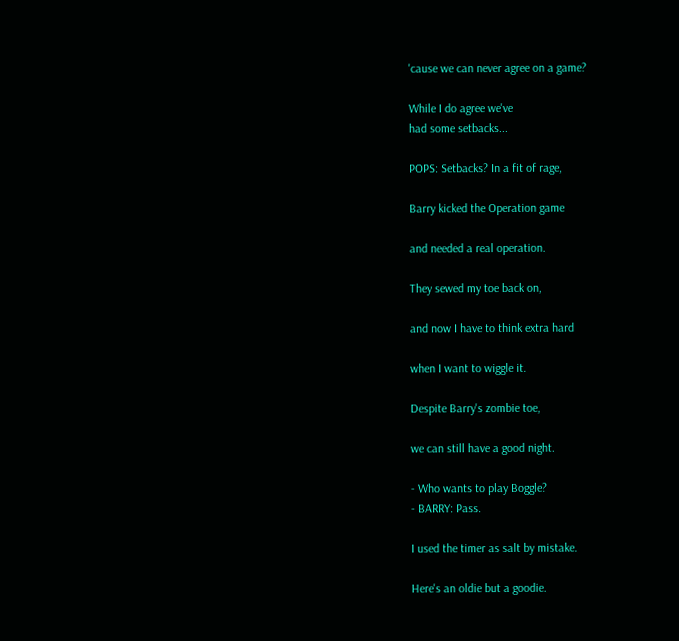'cause we can never agree on a game?

While I do agree we've
had some setbacks...

POPS: Setbacks? In a fit of rage,

Barry kicked the Operation game

and needed a real operation.

They sewed my toe back on,

and now I have to think extra hard

when I want to wiggle it.

Despite Barry's zombie toe,

we can still have a good night.

- Who wants to play Boggle?
- BARRY: Pass.

I used the timer as salt by mistake.

Here's an oldie but a goodie.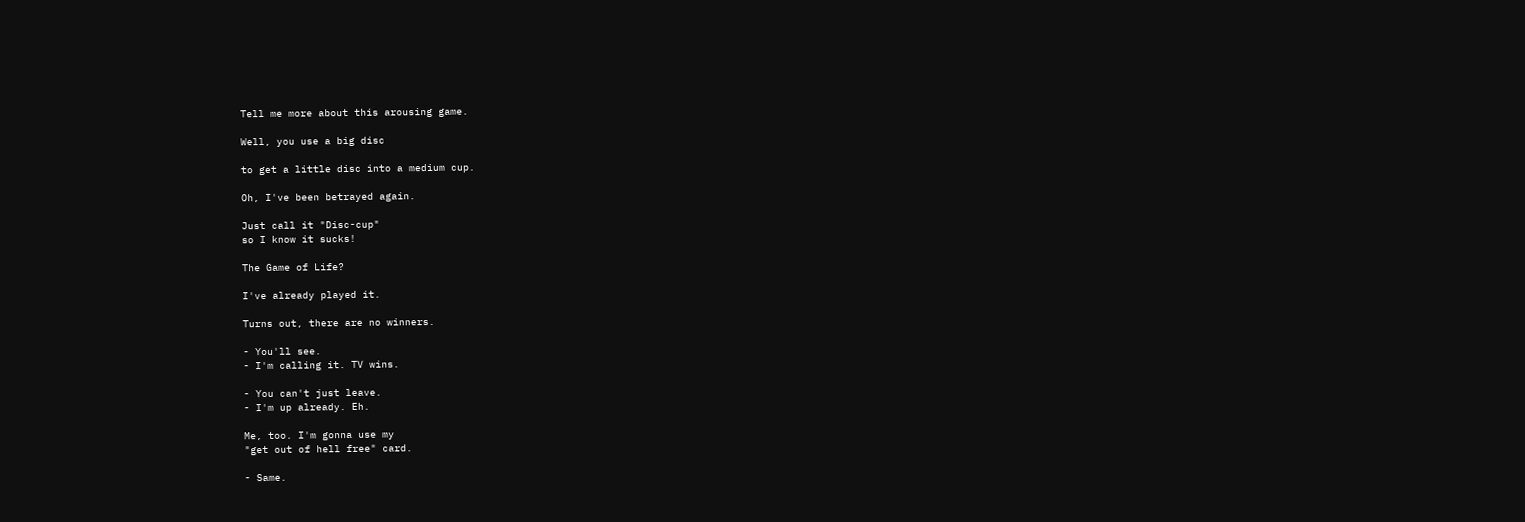Tell me more about this arousing game.

Well, you use a big disc

to get a little disc into a medium cup.

Oh, I've been betrayed again.

Just call it "Disc-cup"
so I know it sucks!

The Game of Life?

I've already played it.

Turns out, there are no winners.

- You'll see.
- I'm calling it. TV wins.

- You can't just leave.
- I'm up already. Eh.

Me, too. I'm gonna use my
"get out of hell free" card.

- Same.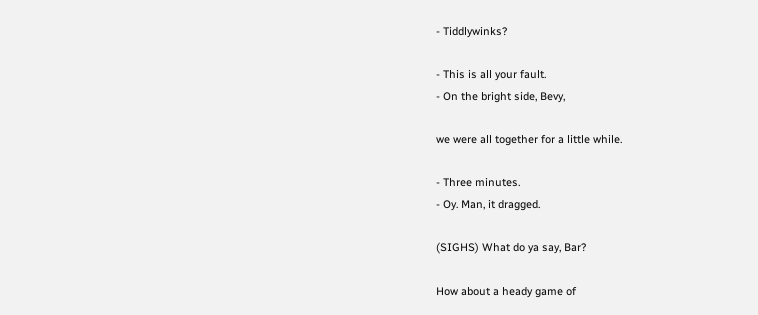- Tiddlywinks?

- This is all your fault.
- On the bright side, Bevy,

we were all together for a little while.

- Three minutes.
- Oy. Man, it dragged.

(SIGHS) What do ya say, Bar?

How about a heady game of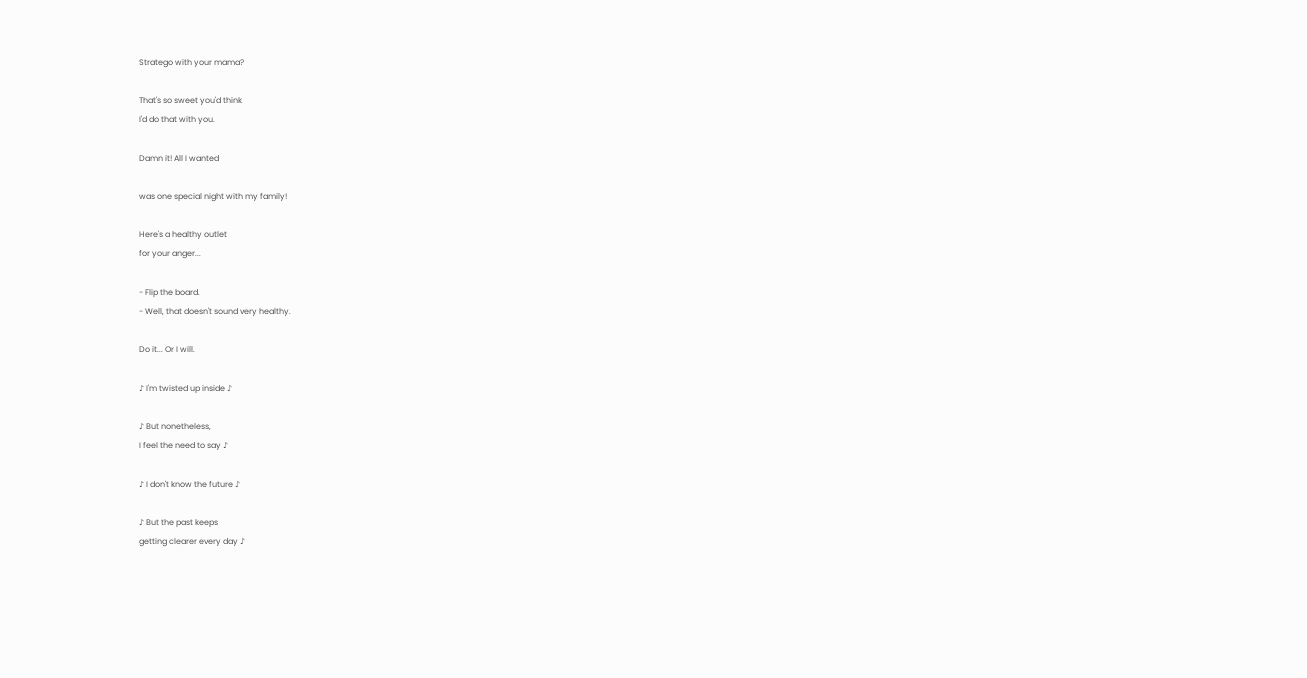Stratego with your mama?

That's so sweet you'd think
I'd do that with you.

Damn it! All I wanted

was one special night with my family!

Here's a healthy outlet
for your anger...

- Flip the board.
- Well, that doesn't sound very healthy.

Do it... Or I will.

♪ I'm twisted up inside ♪

♪ But nonetheless,
I feel the need to say ♪

♪ I don't know the future ♪

♪ But the past keeps
getting clearer every day ♪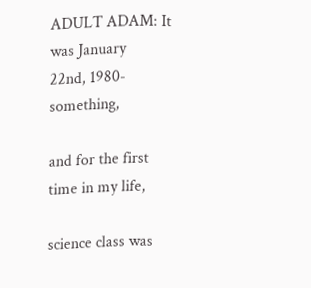ADULT ADAM: It was January
22nd, 1980-something,

and for the first time in my life,

science class was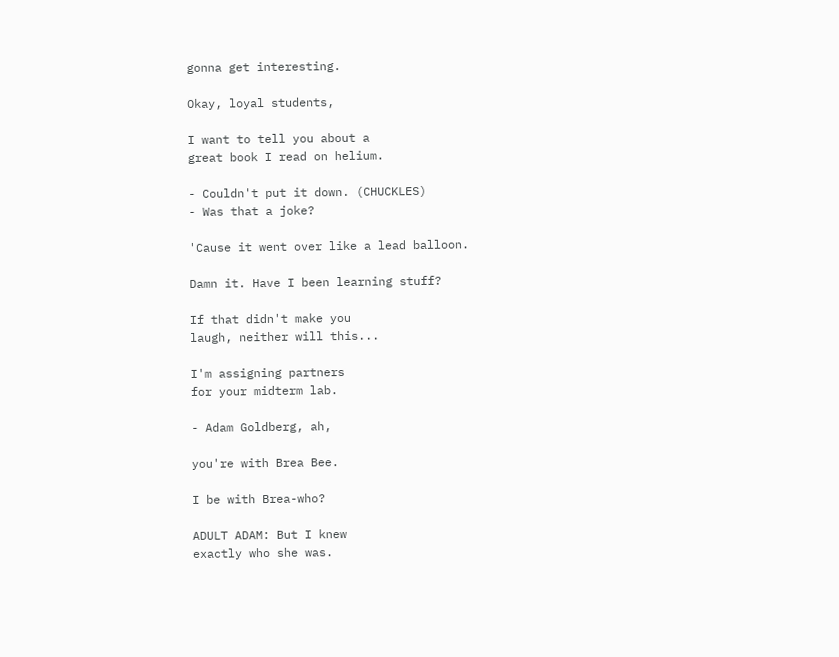gonna get interesting.

Okay, loyal students,

I want to tell you about a
great book I read on helium.

- Couldn't put it down. (CHUCKLES)
- Was that a joke?

'Cause it went over like a lead balloon.

Damn it. Have I been learning stuff?

If that didn't make you
laugh, neither will this...

I'm assigning partners
for your midterm lab.

- Adam Goldberg, ah,

you're with Brea Bee.

I be with Brea-who?

ADULT ADAM: But I knew
exactly who she was.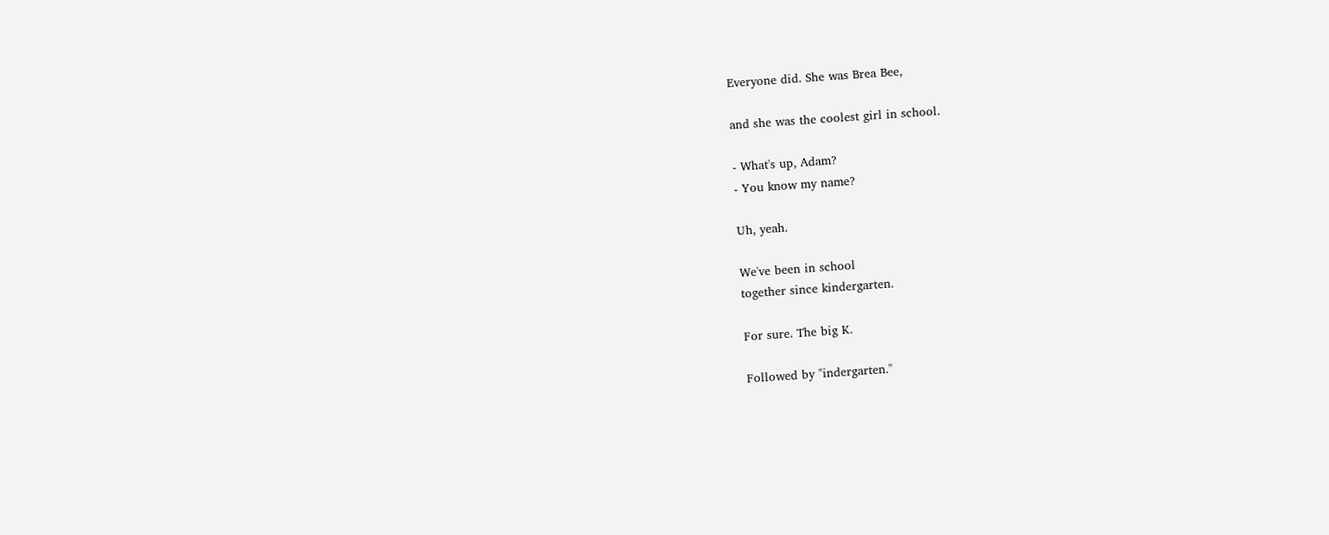Everyone did. She was Brea Bee,

and she was the coolest girl in school.

- What's up, Adam?
- You know my name?

Uh, yeah.

We've been in school
together since kindergarten.

For sure. The big K.

Followed by "indergarten."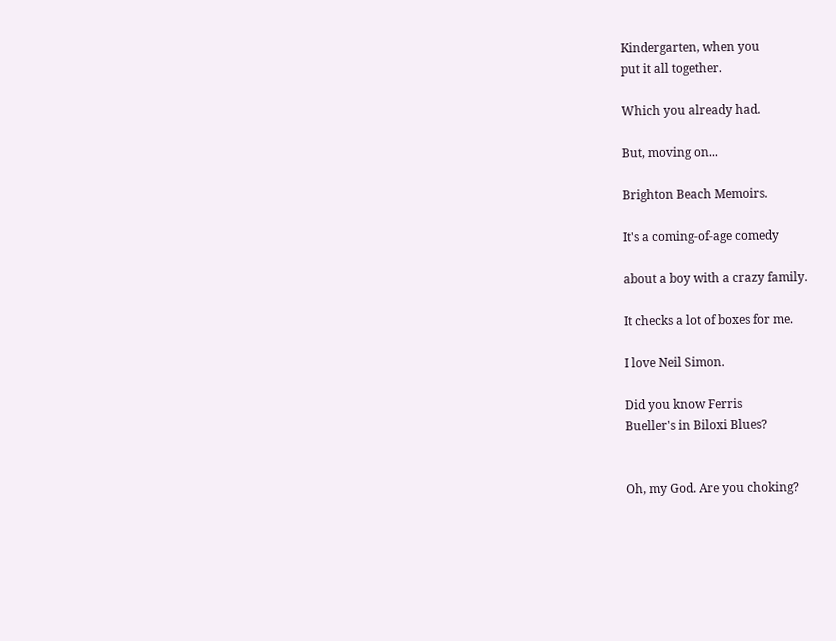Kindergarten, when you
put it all together.

Which you already had.

But, moving on...

Brighton Beach Memoirs.

It's a coming-of-age comedy

about a boy with a crazy family.

It checks a lot of boxes for me.

I love Neil Simon.

Did you know Ferris
Bueller's in Biloxi Blues?


Oh, my God. Are you choking?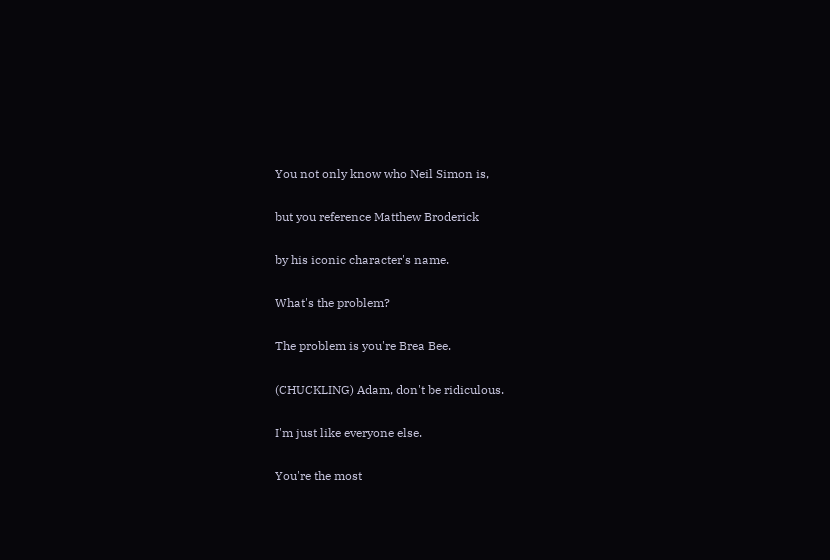You not only know who Neil Simon is,

but you reference Matthew Broderick

by his iconic character's name.

What's the problem?

The problem is you're Brea Bee.

(CHUCKLING) Adam, don't be ridiculous.

I'm just like everyone else.

You're the most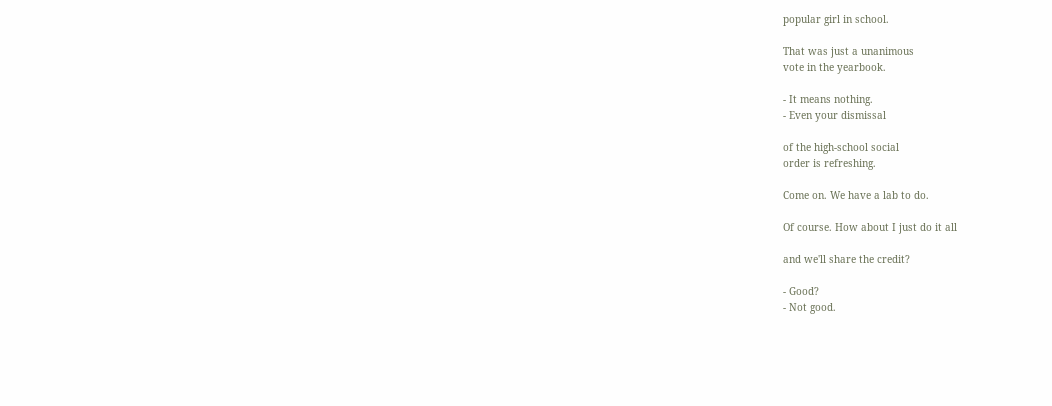popular girl in school.

That was just a unanimous
vote in the yearbook.

- It means nothing.
- Even your dismissal

of the high-school social
order is refreshing.

Come on. We have a lab to do.

Of course. How about I just do it all

and we'll share the credit?

- Good?
- Not good.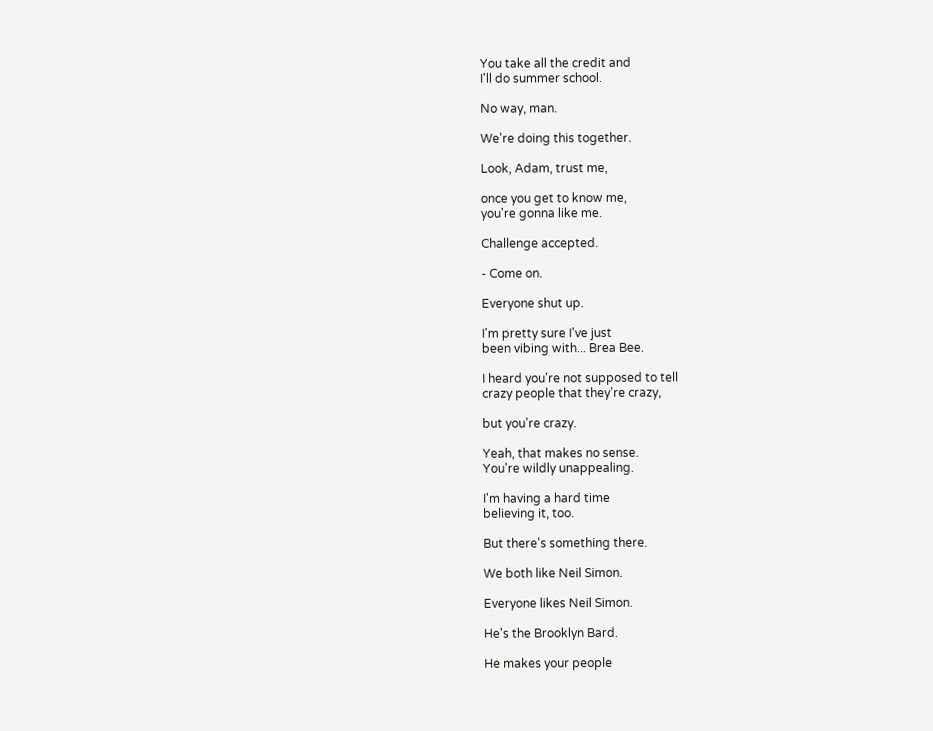You take all the credit and
I'll do summer school.

No way, man.

We're doing this together.

Look, Adam, trust me,

once you get to know me,
you're gonna like me.

Challenge accepted.

- Come on.

Everyone shut up.

I'm pretty sure I've just
been vibing with... Brea Bee.

I heard you're not supposed to tell
crazy people that they're crazy,

but you're crazy.

Yeah, that makes no sense.
You're wildly unappealing.

I'm having a hard time
believing it, too.

But there's something there.

We both like Neil Simon.

Everyone likes Neil Simon.

He's the Brooklyn Bard.

He makes your people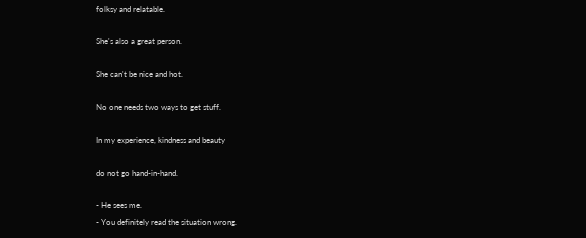folksy and relatable.

She's also a great person.

She can't be nice and hot.

No one needs two ways to get stuff.

In my experience, kindness and beauty

do not go hand-in-hand.

- He sees me.
- You definitely read the situation wrong.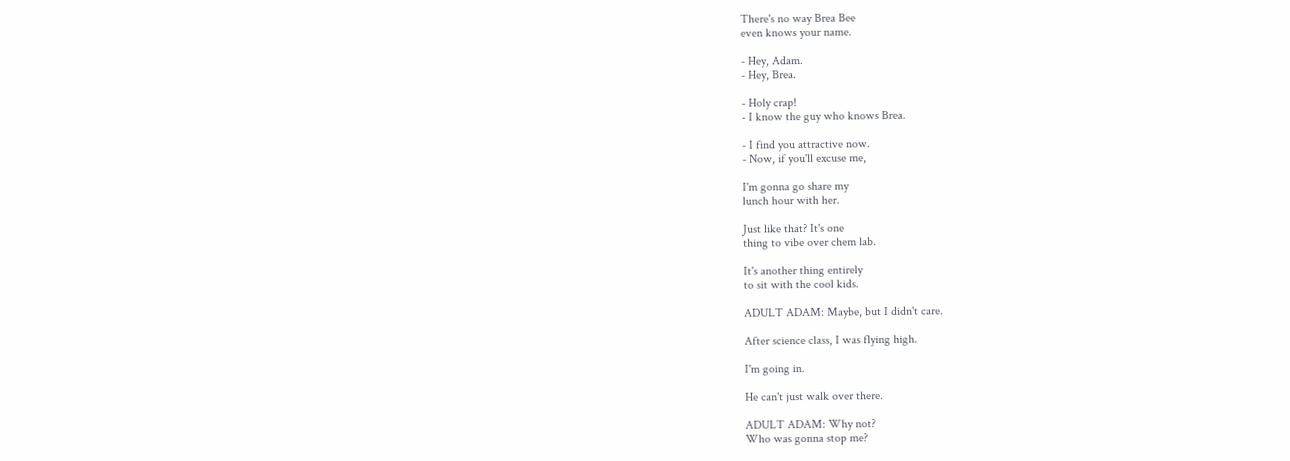There's no way Brea Bee
even knows your name.

- Hey, Adam.
- Hey, Brea.

- Holy crap!
- I know the guy who knows Brea.

- I find you attractive now.
- Now, if you'll excuse me,

I'm gonna go share my
lunch hour with her.

Just like that? It's one
thing to vibe over chem lab.

It's another thing entirely
to sit with the cool kids.

ADULT ADAM: Maybe, but I didn't care.

After science class, I was flying high.

I'm going in.

He can't just walk over there.

ADULT ADAM: Why not?
Who was gonna stop me?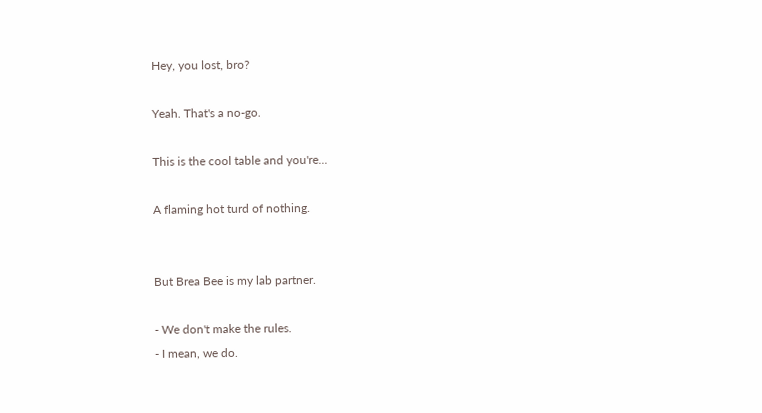Hey, you lost, bro?

Yeah. That's a no-go.

This is the cool table and you're...

A flaming hot turd of nothing.


But Brea Bee is my lab partner.

- We don't make the rules.
- I mean, we do.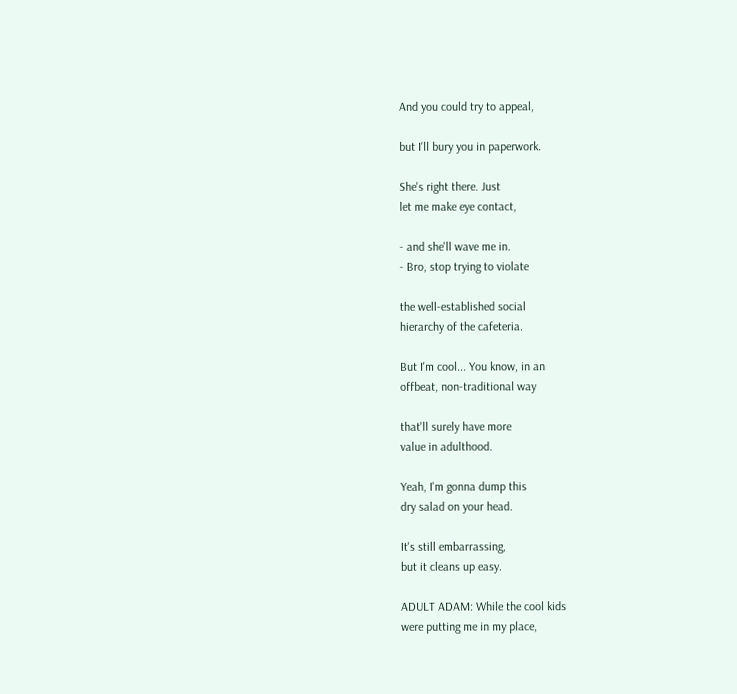And you could try to appeal,

but I'll bury you in paperwork.

She's right there. Just
let me make eye contact,

- and she'll wave me in.
- Bro, stop trying to violate

the well-established social
hierarchy of the cafeteria.

But I'm cool... You know, in an
offbeat, non-traditional way

that'll surely have more
value in adulthood.

Yeah, I'm gonna dump this
dry salad on your head.

It's still embarrassing,
but it cleans up easy.

ADULT ADAM: While the cool kids
were putting me in my place,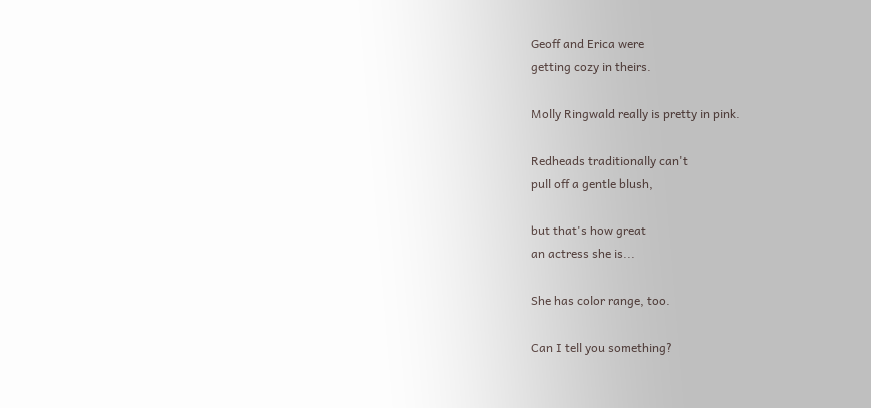Geoff and Erica were
getting cozy in theirs.

Molly Ringwald really is pretty in pink.

Redheads traditionally can't
pull off a gentle blush,

but that's how great
an actress she is...

She has color range, too.

Can I tell you something?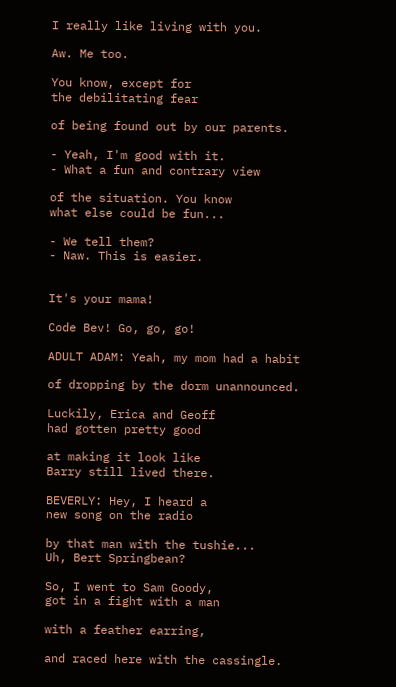I really like living with you.

Aw. Me too.

You know, except for
the debilitating fear

of being found out by our parents.

- Yeah, I'm good with it.
- What a fun and contrary view

of the situation. You know
what else could be fun...

- We tell them?
- Naw. This is easier.


It's your mama!

Code Bev! Go, go, go!

ADULT ADAM: Yeah, my mom had a habit

of dropping by the dorm unannounced.

Luckily, Erica and Geoff
had gotten pretty good

at making it look like
Barry still lived there.

BEVERLY: Hey, I heard a
new song on the radio

by that man with the tushie...
Uh, Bert Springbean?

So, I went to Sam Goody,
got in a fight with a man

with a feather earring,

and raced here with the cassingle.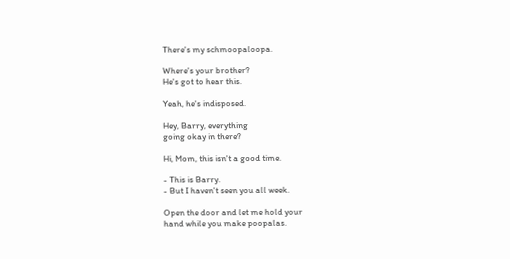There's my schmoopaloopa.

Where's your brother?
He's got to hear this.

Yeah, he's indisposed.

Hey, Barry, everything
going okay in there?

Hi, Mom, this isn't a good time.

- This is Barry.
- But I haven't seen you all week.

Open the door and let me hold your
hand while you make poopalas.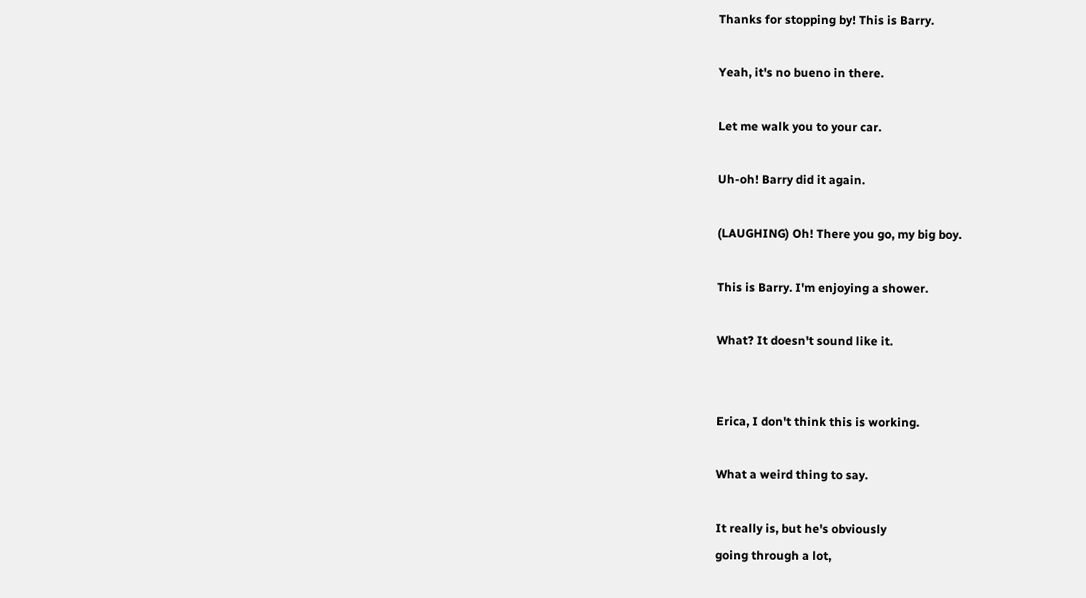Thanks for stopping by! This is Barry.

Yeah, it's no bueno in there.

Let me walk you to your car.

Uh-oh! Barry did it again.

(LAUGHING) Oh! There you go, my big boy.

This is Barry. I'm enjoying a shower.

What? It doesn't sound like it.


Erica, I don't think this is working.

What a weird thing to say.

It really is, but he's obviously
going through a lot,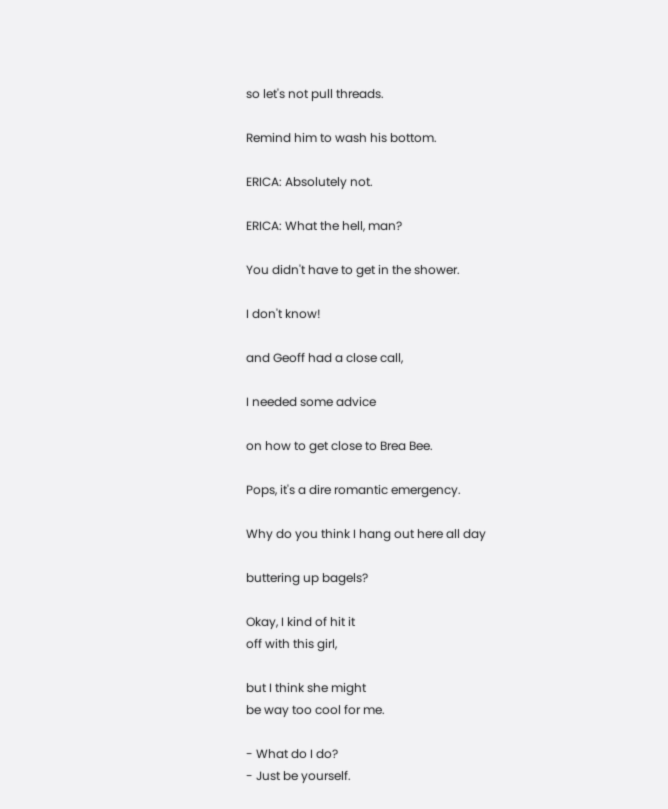so let's not pull threads.

Remind him to wash his bottom.

ERICA: Absolutely not.

ERICA: What the hell, man?

You didn't have to get in the shower.

I don't know!

and Geoff had a close call,

I needed some advice

on how to get close to Brea Bee.

Pops, it's a dire romantic emergency.

Why do you think I hang out here all day

buttering up bagels?

Okay, I kind of hit it
off with this girl,

but I think she might
be way too cool for me.

- What do I do?
- Just be yourself.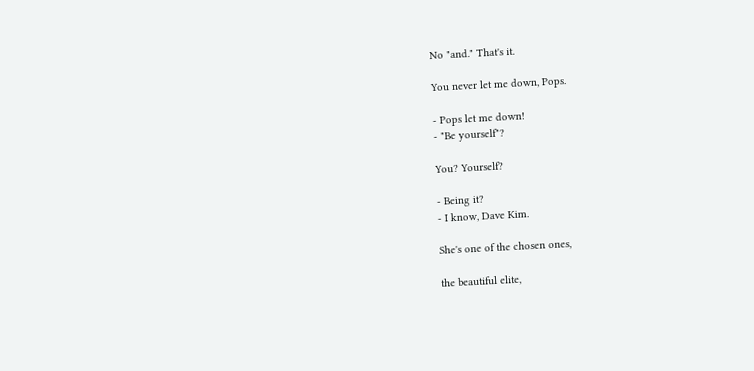No "and." That's it.

You never let me down, Pops.

- Pops let me down!
- "Be yourself"?

You? Yourself?

- Being it?
- I know, Dave Kim.

She's one of the chosen ones,

the beautiful elite,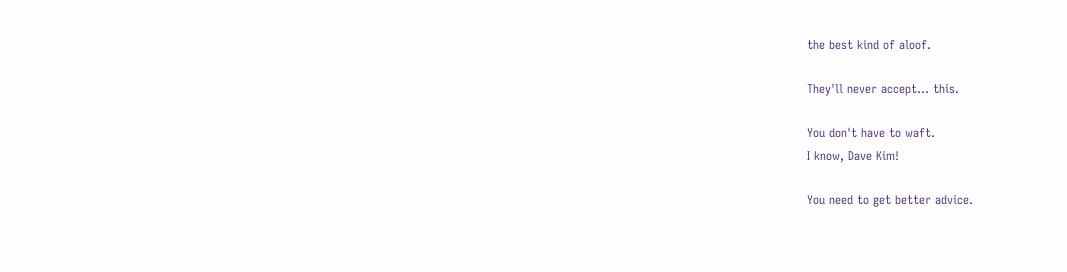the best kind of aloof.

They'll never accept... this.

You don't have to waft.
I know, Dave Kim!

You need to get better advice.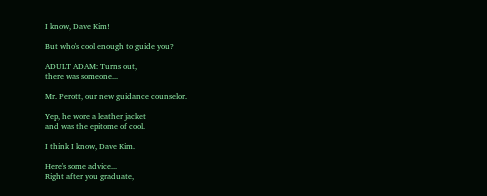I know, Dave Kim!

But who's cool enough to guide you?

ADULT ADAM: Turns out,
there was someone...

Mr. Perott, our new guidance counselor.

Yep, he wore a leather jacket
and was the epitome of cool.

I think I know, Dave Kim.

Here's some advice...
Right after you graduate,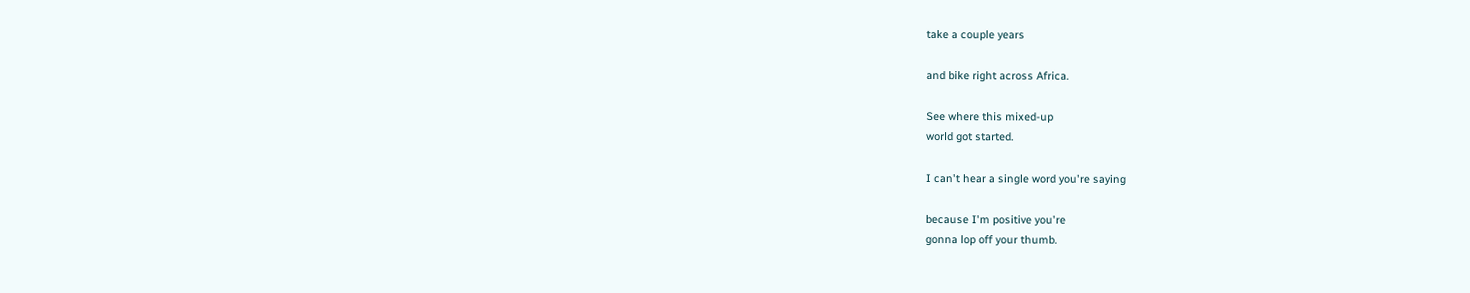take a couple years

and bike right across Africa.

See where this mixed-up
world got started.

I can't hear a single word you're saying

because I'm positive you're
gonna lop off your thumb.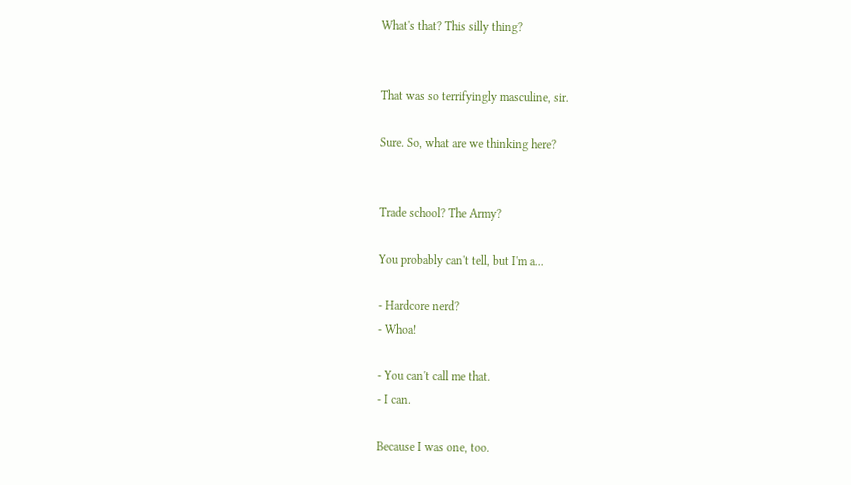What's that? This silly thing?


That was so terrifyingly masculine, sir.

Sure. So, what are we thinking here?


Trade school? The Army?

You probably can't tell, but I'm a...

- Hardcore nerd?
- Whoa!

- You can't call me that.
- I can.

Because I was one, too.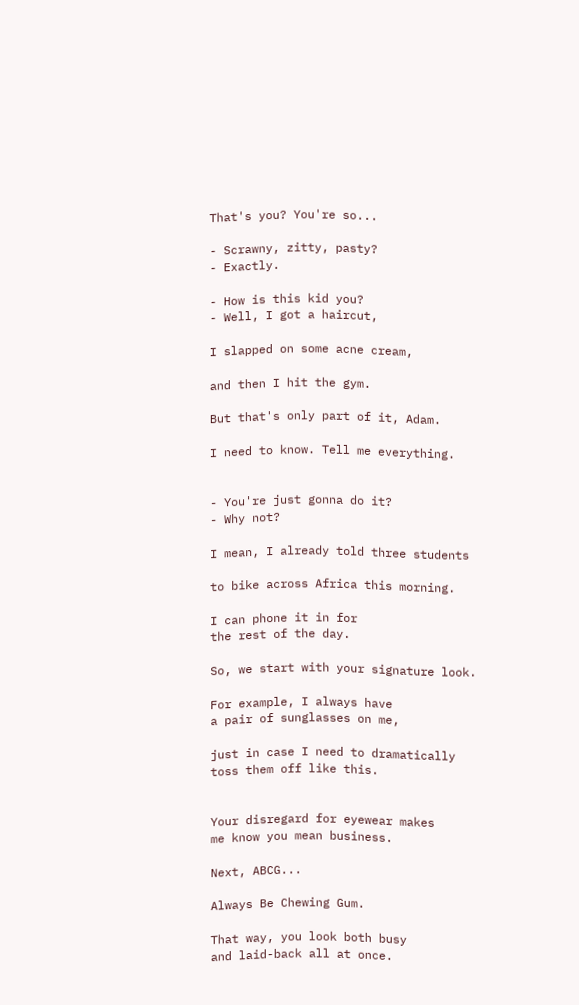That's you? You're so...

- Scrawny, zitty, pasty?
- Exactly.

- How is this kid you?
- Well, I got a haircut,

I slapped on some acne cream,

and then I hit the gym.

But that's only part of it, Adam.

I need to know. Tell me everything.


- You're just gonna do it?
- Why not?

I mean, I already told three students

to bike across Africa this morning.

I can phone it in for
the rest of the day.

So, we start with your signature look.

For example, I always have
a pair of sunglasses on me,

just in case I need to dramatically
toss them off like this.


Your disregard for eyewear makes
me know you mean business.

Next, ABCG...

Always Be Chewing Gum.

That way, you look both busy
and laid-back all at once.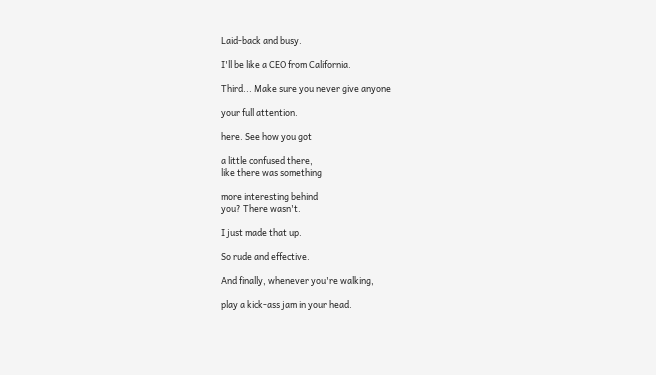Laid-back and busy.

I'll be like a CEO from California.

Third... Make sure you never give anyone

your full attention.

here. See how you got

a little confused there,
like there was something

more interesting behind
you? There wasn't.

I just made that up.

So rude and effective.

And finally, whenever you're walking,

play a kick-ass jam in your head.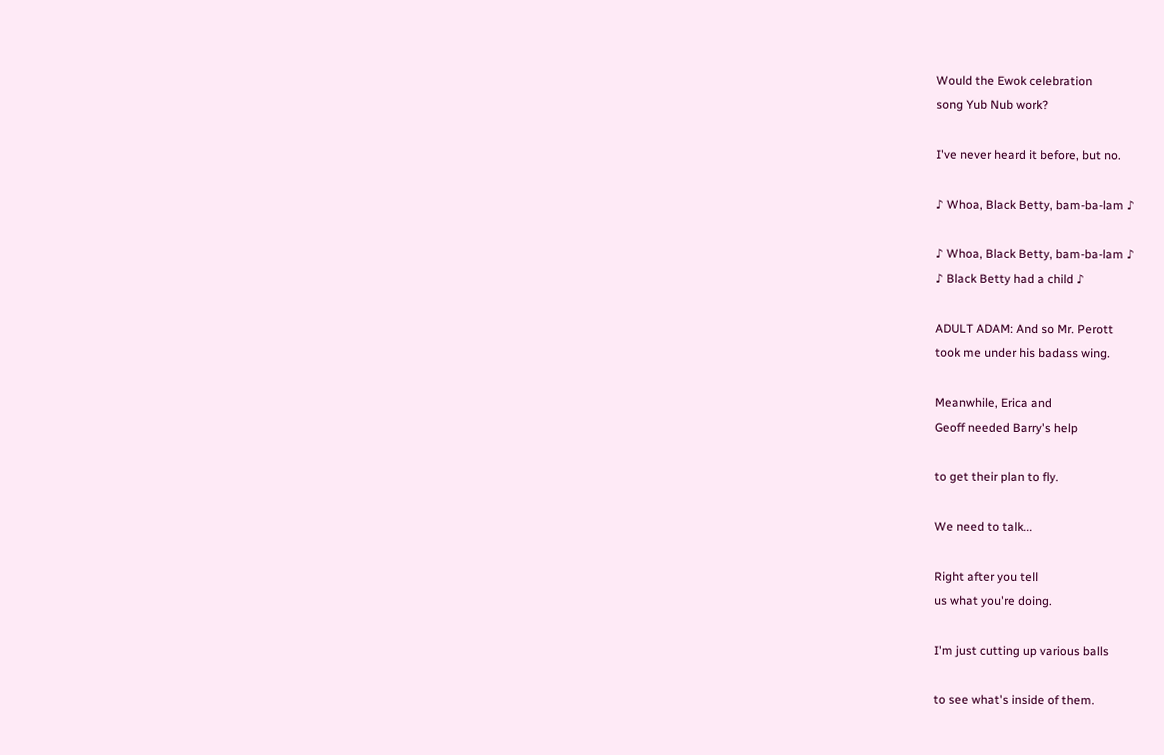Would the Ewok celebration
song Yub Nub work?

I've never heard it before, but no.

♪ Whoa, Black Betty, bam-ba-lam ♪

♪ Whoa, Black Betty, bam-ba-lam ♪
♪ Black Betty had a child ♪

ADULT ADAM: And so Mr. Perott
took me under his badass wing.

Meanwhile, Erica and
Geoff needed Barry's help

to get their plan to fly.

We need to talk...

Right after you tell
us what you're doing.

I'm just cutting up various balls

to see what's inside of them.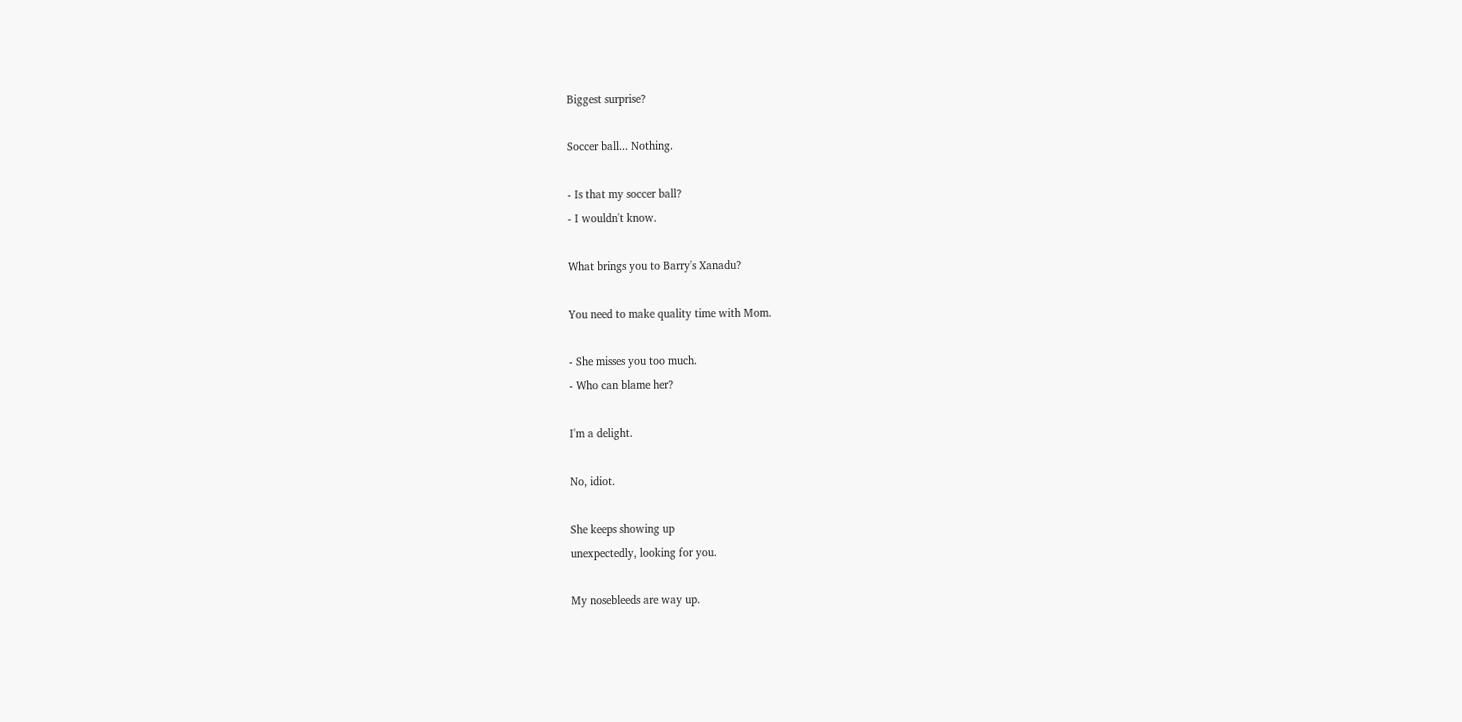Biggest surprise?

Soccer ball... Nothing.

- Is that my soccer ball?
- I wouldn't know.

What brings you to Barry's Xanadu?

You need to make quality time with Mom.

- She misses you too much.
- Who can blame her?

I'm a delight.

No, idiot.

She keeps showing up
unexpectedly, looking for you.

My nosebleeds are way up.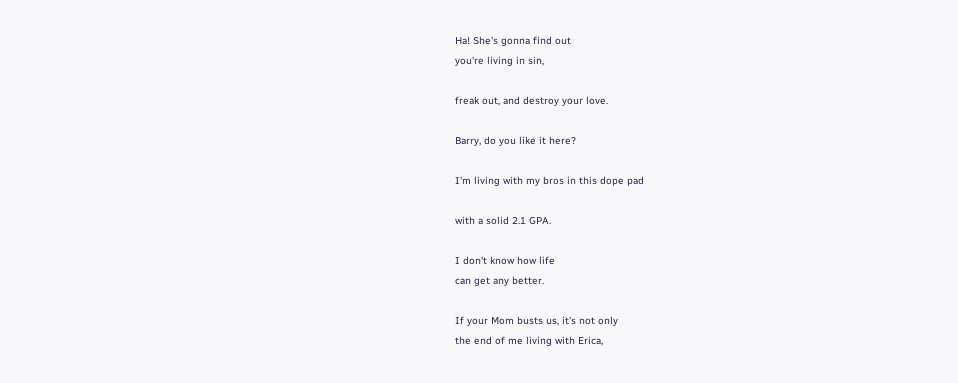Ha! She's gonna find out
you're living in sin,

freak out, and destroy your love.

Barry, do you like it here?

I'm living with my bros in this dope pad

with a solid 2.1 GPA.

I don't know how life
can get any better.

If your Mom busts us, it's not only
the end of me living with Erica,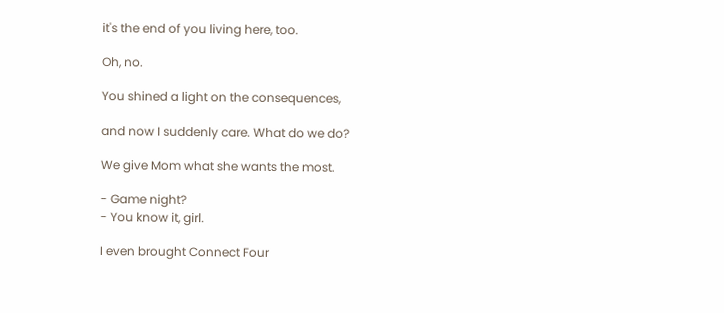it's the end of you living here, too.

Oh, no.

You shined a light on the consequences,

and now I suddenly care. What do we do?

We give Mom what she wants the most.

- Game night?
- You know it, girl.

I even brought Connect Four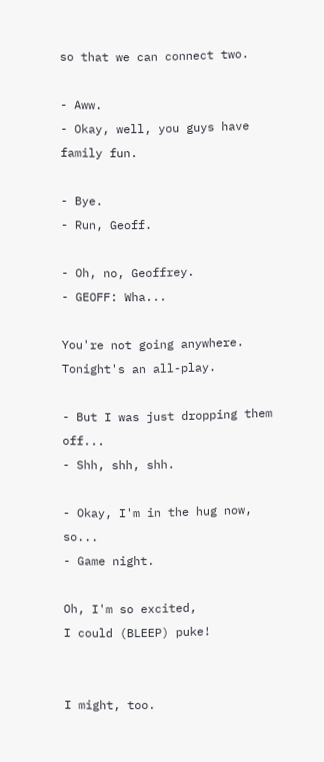so that we can connect two.

- Aww.
- Okay, well, you guys have family fun.

- Bye.
- Run, Geoff.

- Oh, no, Geoffrey.
- GEOFF: Wha...

You're not going anywhere.
Tonight's an all-play.

- But I was just dropping them off...
- Shh, shh, shh.

- Okay, I'm in the hug now, so...
- Game night.

Oh, I'm so excited,
I could (BLEEP) puke!


I might, too.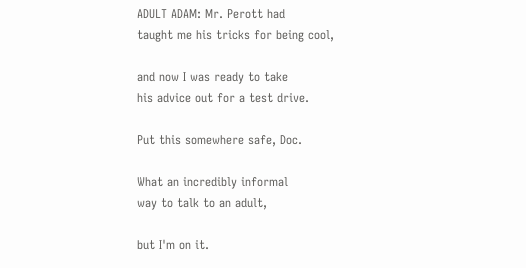ADULT ADAM: Mr. Perott had
taught me his tricks for being cool,

and now I was ready to take
his advice out for a test drive.

Put this somewhere safe, Doc.

What an incredibly informal
way to talk to an adult,

but I'm on it.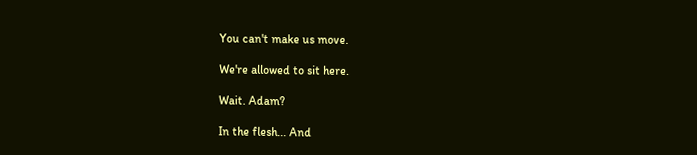You can't make us move.

We're allowed to sit here.

Wait. Adam?

In the flesh... And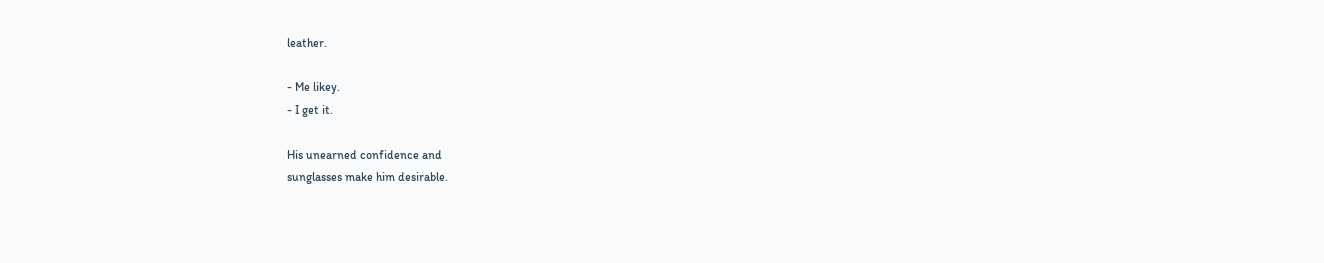leather.

- Me likey.
- I get it.

His unearned confidence and
sunglasses make him desirable.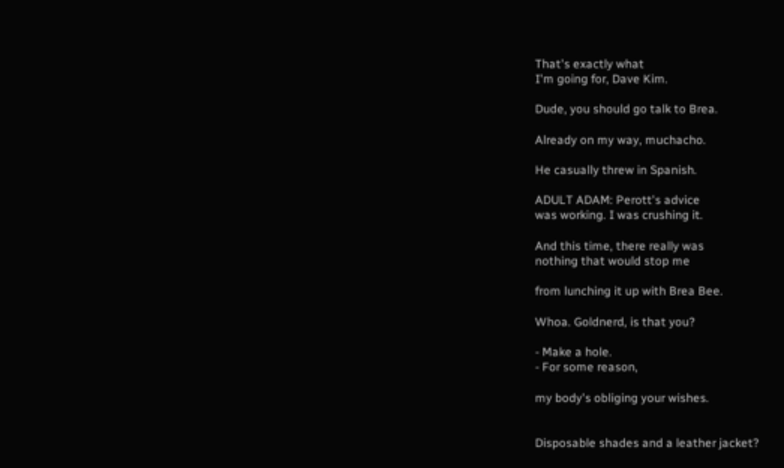That's exactly what
I'm going for, Dave Kim.

Dude, you should go talk to Brea.

Already on my way, muchacho.

He casually threw in Spanish.

ADULT ADAM: Perott's advice
was working. I was crushing it.

And this time, there really was
nothing that would stop me

from lunching it up with Brea Bee.

Whoa. Goldnerd, is that you?

- Make a hole.
- For some reason,

my body's obliging your wishes.


Disposable shades and a leather jacket?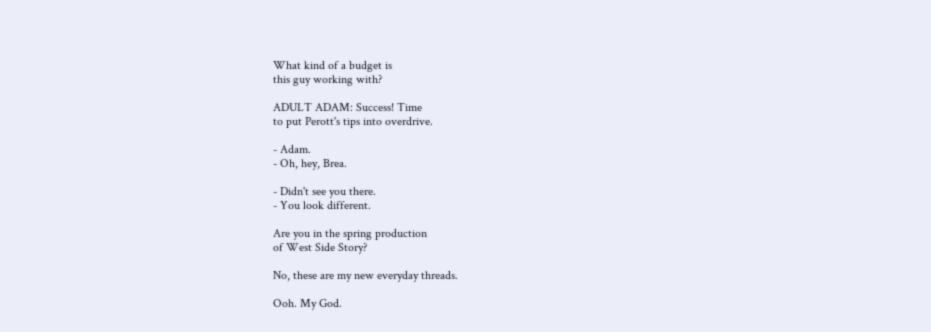What kind of a budget is
this guy working with?

ADULT ADAM: Success! Time
to put Perott's tips into overdrive.

- Adam.
- Oh, hey, Brea.

- Didn't see you there.
- You look different.

Are you in the spring production
of West Side Story?

No, these are my new everyday threads.

Ooh. My God.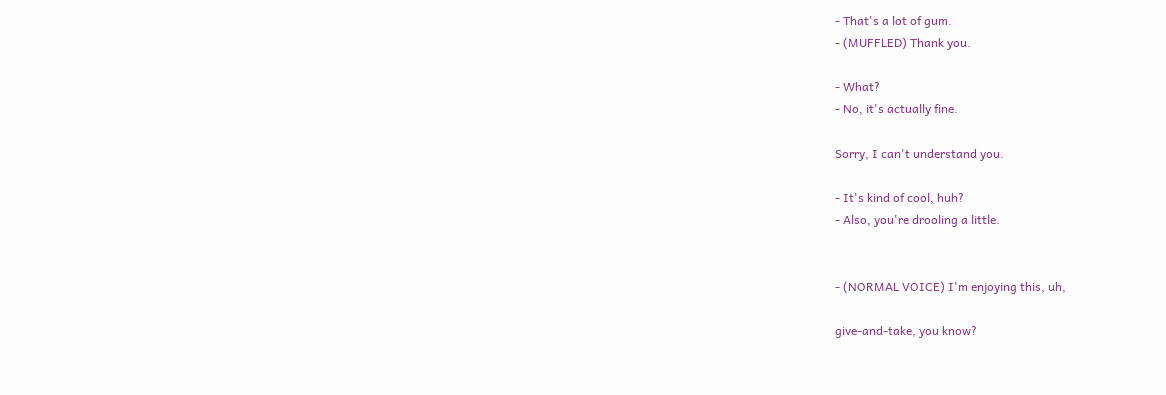- That's a lot of gum.
- (MUFFLED) Thank you.

- What?
- No, it's actually fine.

Sorry, I can't understand you.

- It's kind of cool, huh?
- Also, you're drooling a little.


- (NORMAL VOICE) I'm enjoying this, uh,

give-and-take, you know?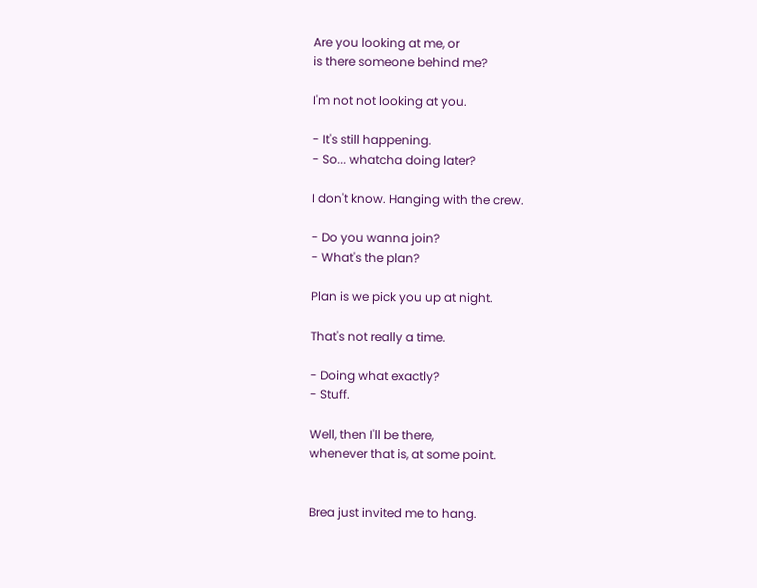Are you looking at me, or
is there someone behind me?

I'm not not looking at you.

- It's still happening.
- So... whatcha doing later?

I don't know. Hanging with the crew.

- Do you wanna join?
- What's the plan?

Plan is we pick you up at night.

That's not really a time.

- Doing what exactly?
- Stuff.

Well, then I'll be there,
whenever that is, at some point.


Brea just invited me to hang.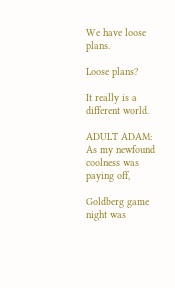We have loose plans.

Loose plans?

It really is a different world.

ADULT ADAM: As my newfound
coolness was paying off,

Goldberg game night was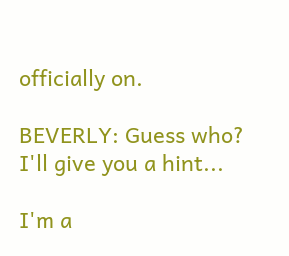officially on.

BEVERLY: Guess who?
I'll give you a hint...

I'm a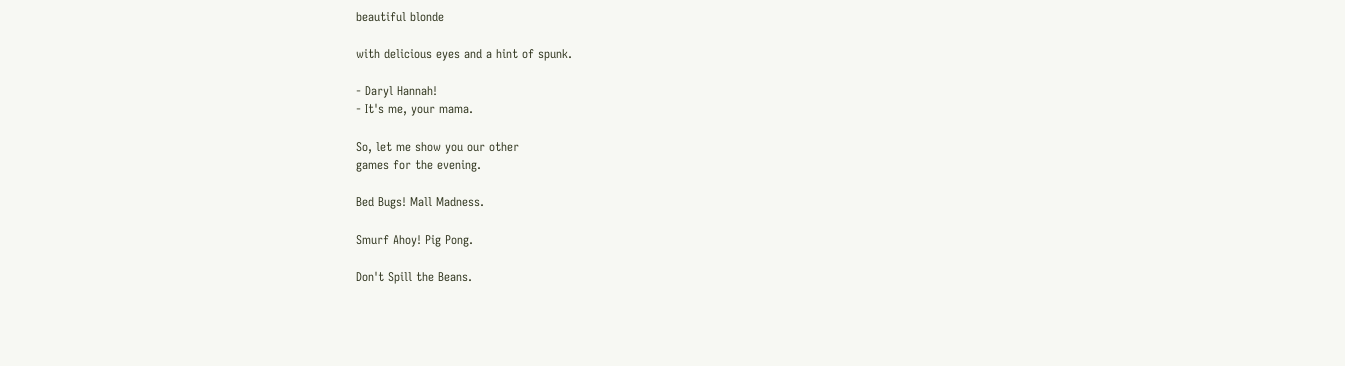beautiful blonde

with delicious eyes and a hint of spunk.

- Daryl Hannah!
- It's me, your mama.

So, let me show you our other
games for the evening.

Bed Bugs! Mall Madness.

Smurf Ahoy! Pig Pong.

Don't Spill the Beans.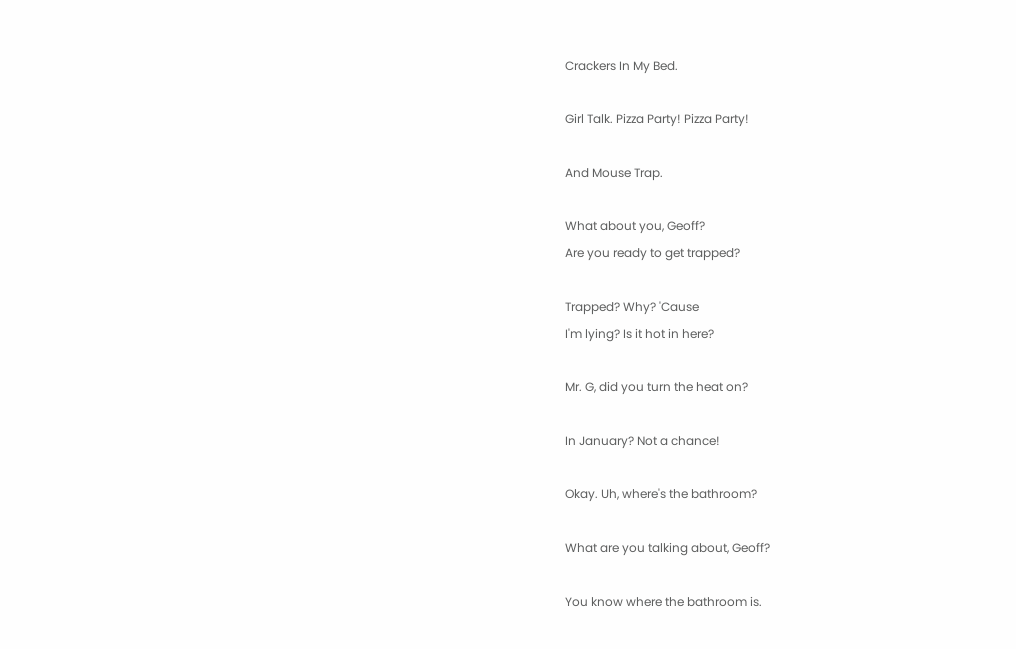Crackers In My Bed.

Girl Talk. Pizza Party! Pizza Party!

And Mouse Trap.

What about you, Geoff?
Are you ready to get trapped?

Trapped? Why? 'Cause
I'm lying? Is it hot in here?

Mr. G, did you turn the heat on?

In January? Not a chance!

Okay. Uh, where's the bathroom?

What are you talking about, Geoff?

You know where the bathroom is.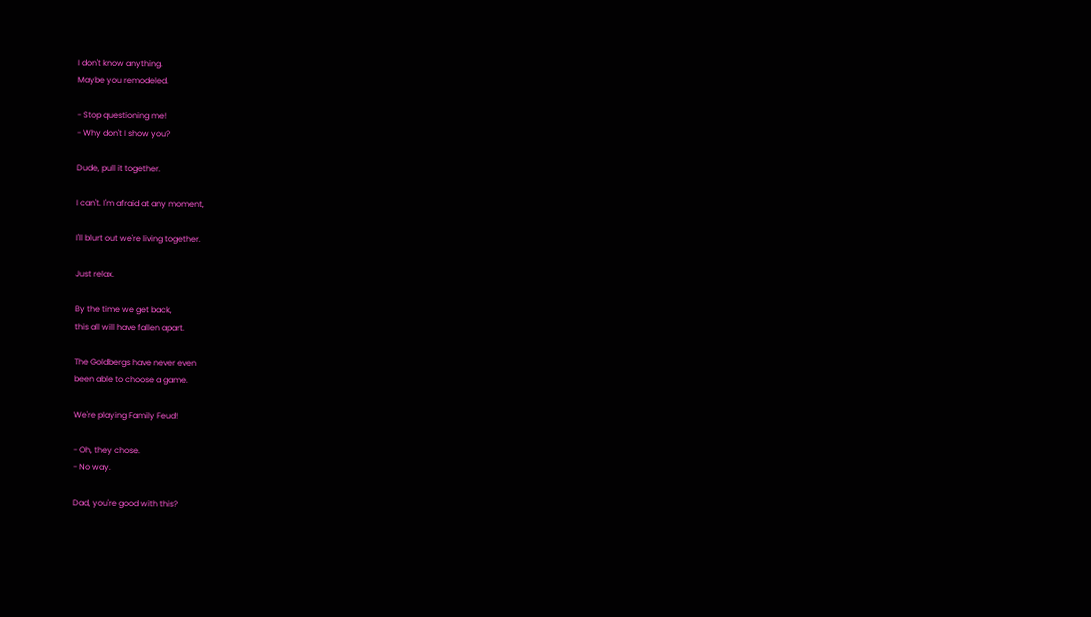I don't know anything.
Maybe you remodeled.

- Stop questioning me!
- Why don't I show you?

Dude, pull it together.

I can't. I'm afraid at any moment,

I'll blurt out we're living together.

Just relax.

By the time we get back,
this all will have fallen apart.

The Goldbergs have never even
been able to choose a game.

We're playing Family Feud!

- Oh, they chose.
- No way.

Dad, you're good with this?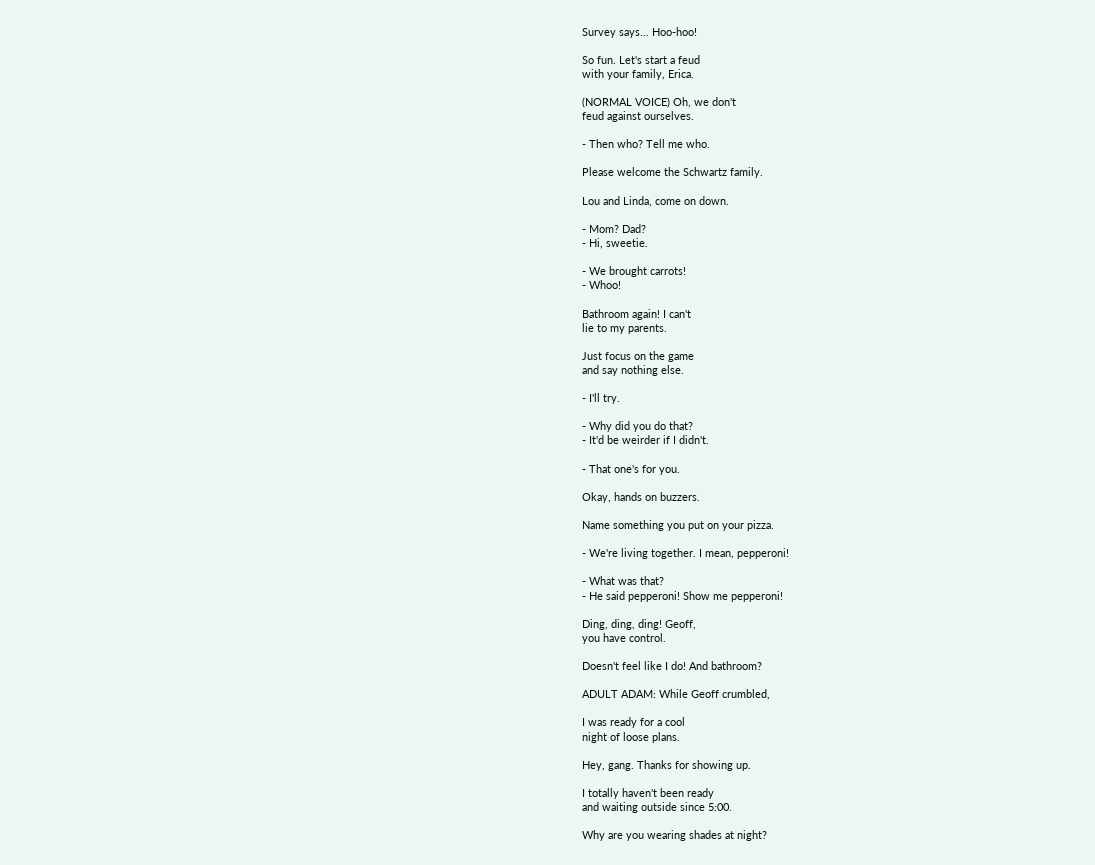Survey says... Hoo-hoo!

So fun. Let's start a feud
with your family, Erica.

(NORMAL VOICE) Oh, we don't
feud against ourselves.

- Then who? Tell me who.

Please welcome the Schwartz family.

Lou and Linda, come on down.

- Mom? Dad?
- Hi, sweetie.

- We brought carrots!
- Whoo!

Bathroom again! I can't
lie to my parents.

Just focus on the game
and say nothing else.

- I'll try.

- Why did you do that?
- It'd be weirder if I didn't.

- That one's for you.

Okay, hands on buzzers.

Name something you put on your pizza.

- We're living together. I mean, pepperoni!

- What was that?
- He said pepperoni! Show me pepperoni!

Ding, ding, ding! Geoff,
you have control.

Doesn't feel like I do! And bathroom?

ADULT ADAM: While Geoff crumbled,

I was ready for a cool
night of loose plans.

Hey, gang. Thanks for showing up.

I totally haven't been ready
and waiting outside since 5:00.

Why are you wearing shades at night?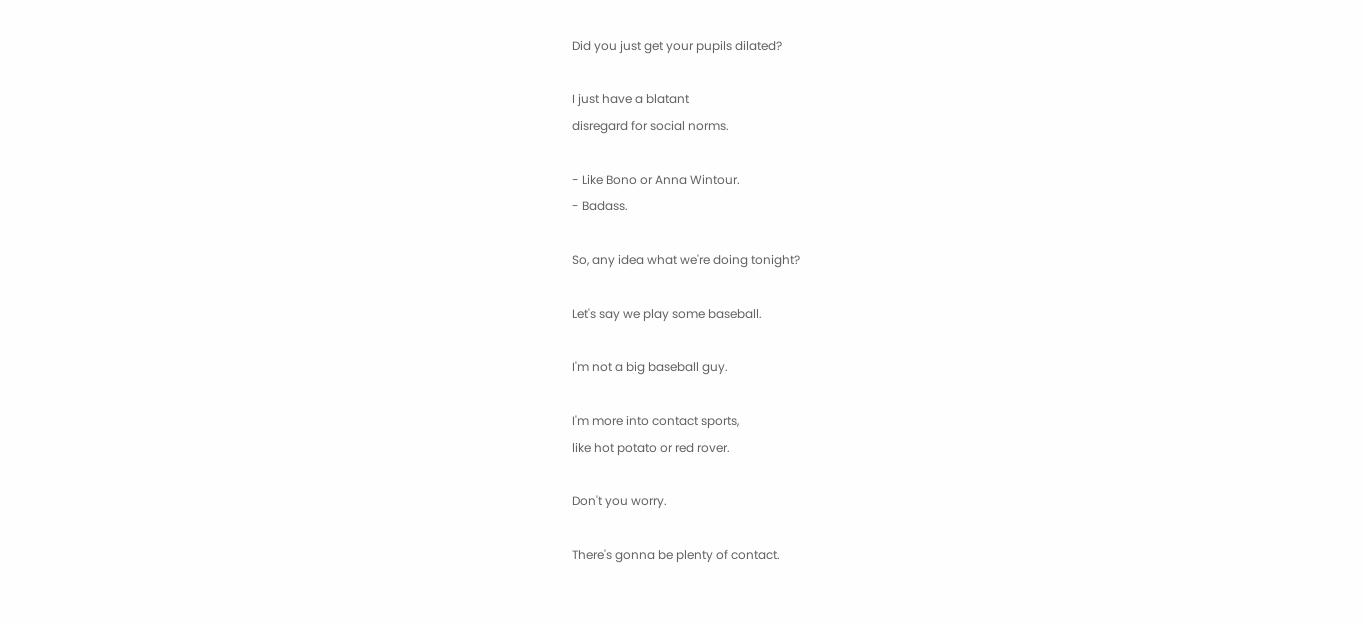Did you just get your pupils dilated?

I just have a blatant
disregard for social norms.

- Like Bono or Anna Wintour.
- Badass.

So, any idea what we're doing tonight?

Let's say we play some baseball.

I'm not a big baseball guy.

I'm more into contact sports,
like hot potato or red rover.

Don't you worry.

There's gonna be plenty of contact.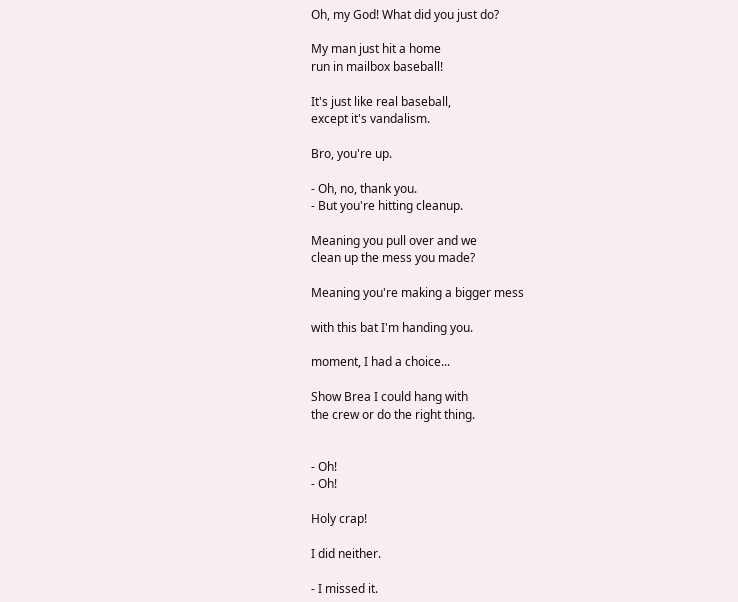Oh, my God! What did you just do?

My man just hit a home
run in mailbox baseball!

It's just like real baseball,
except it's vandalism.

Bro, you're up.

- Oh, no, thank you.
- But you're hitting cleanup.

Meaning you pull over and we
clean up the mess you made?

Meaning you're making a bigger mess

with this bat I'm handing you.

moment, I had a choice...

Show Brea I could hang with
the crew or do the right thing.


- Oh!
- Oh!

Holy crap!

I did neither.

- I missed it.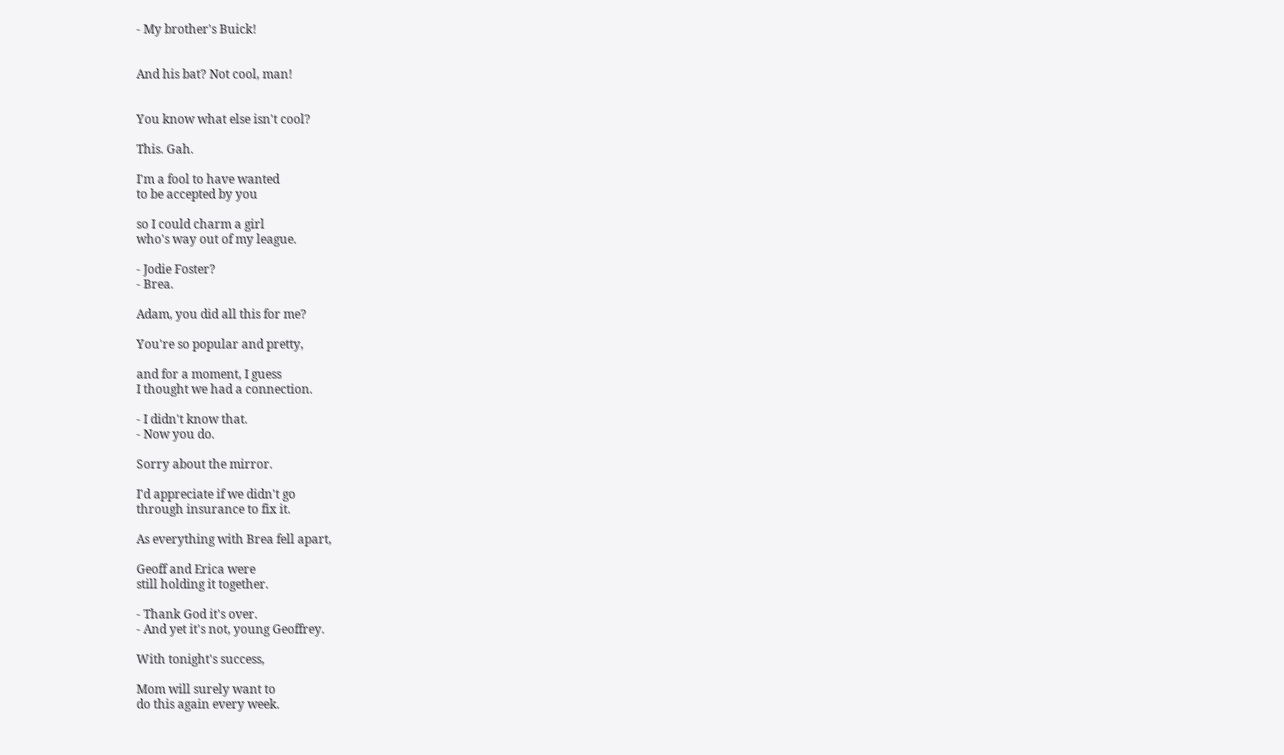- My brother's Buick!


And his bat? Not cool, man!


You know what else isn't cool?

This. Gah.

I'm a fool to have wanted
to be accepted by you

so I could charm a girl
who's way out of my league.

- Jodie Foster?
- Brea.

Adam, you did all this for me?

You're so popular and pretty,

and for a moment, I guess
I thought we had a connection.

- I didn't know that.
- Now you do.

Sorry about the mirror.

I'd appreciate if we didn't go
through insurance to fix it.

As everything with Brea fell apart,

Geoff and Erica were
still holding it together.

- Thank God it's over.
- And yet it's not, young Geoffrey.

With tonight's success,

Mom will surely want to
do this again every week.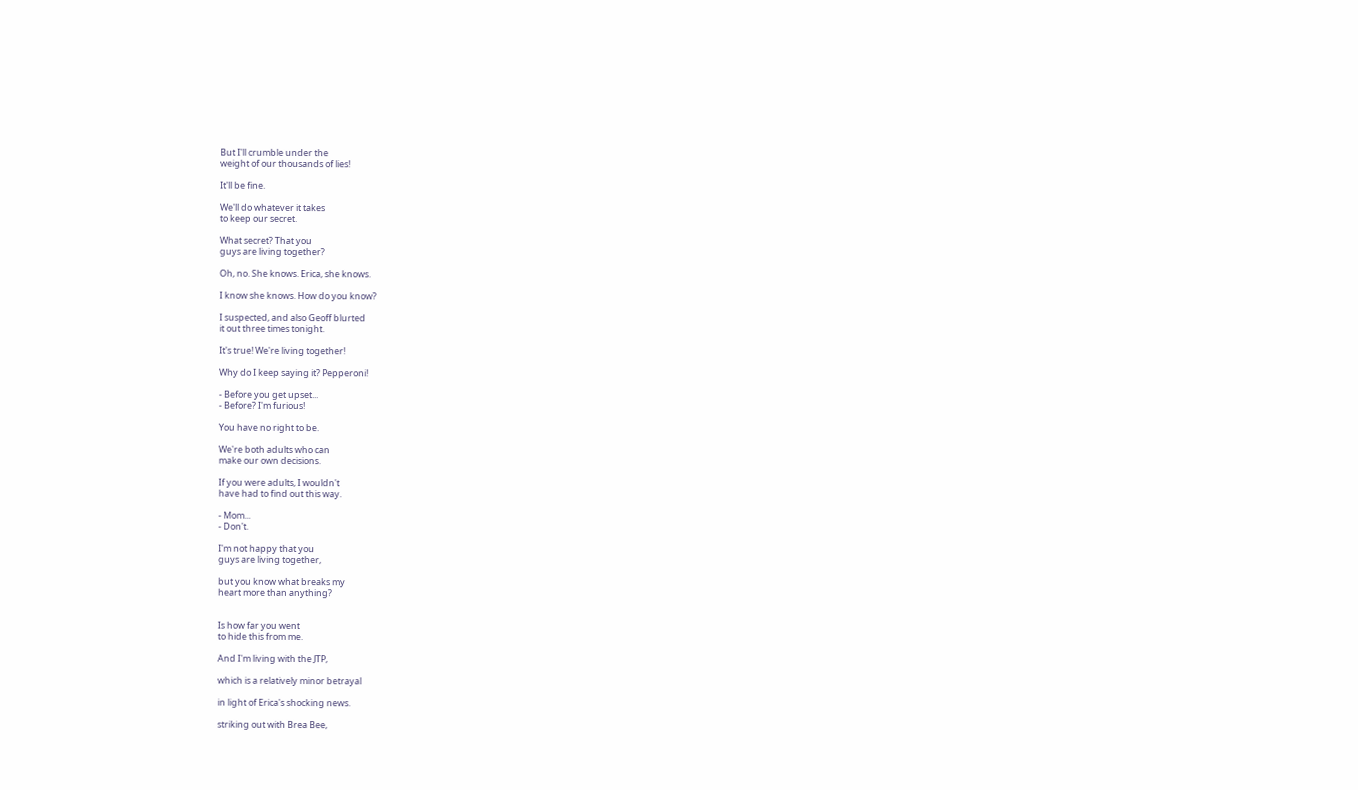But I'll crumble under the
weight of our thousands of lies!

It'll be fine.

We'll do whatever it takes
to keep our secret.

What secret? That you
guys are living together?

Oh, no. She knows. Erica, she knows.

I know she knows. How do you know?

I suspected, and also Geoff blurted
it out three times tonight.

It's true! We're living together!

Why do I keep saying it? Pepperoni!

- Before you get upset...
- Before? I'm furious!

You have no right to be.

We're both adults who can
make our own decisions.

If you were adults, I wouldn't
have had to find out this way.

- Mom...
- Don't.

I'm not happy that you
guys are living together,

but you know what breaks my
heart more than anything?


Is how far you went
to hide this from me.

And I'm living with the JTP,

which is a relatively minor betrayal

in light of Erica's shocking news.

striking out with Brea Bee,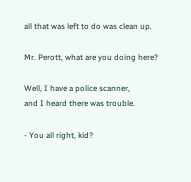all that was left to do was clean up.

Mr. Perott, what are you doing here?

Well, I have a police scanner,
and I heard there was trouble.

- You all right, kid?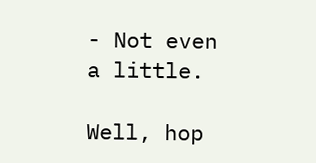- Not even a little.

Well, hop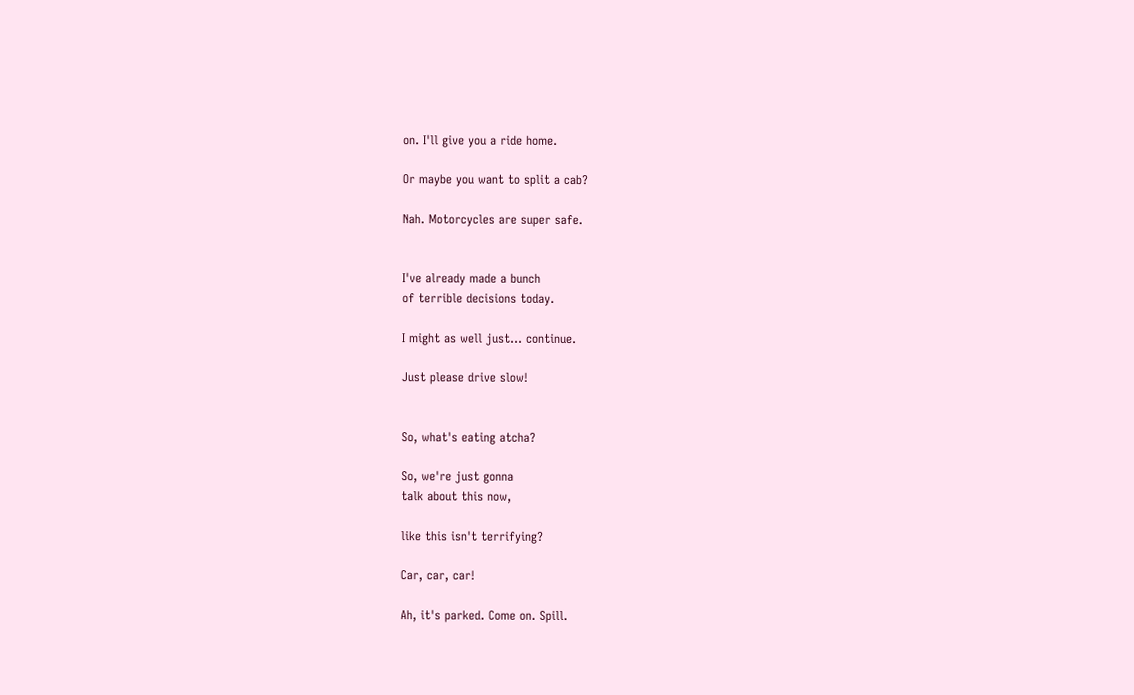on. I'll give you a ride home.

Or maybe you want to split a cab?

Nah. Motorcycles are super safe.


I've already made a bunch
of terrible decisions today.

I might as well just... continue.

Just please drive slow!


So, what's eating atcha?

So, we're just gonna
talk about this now,

like this isn't terrifying?

Car, car, car!

Ah, it's parked. Come on. Spill.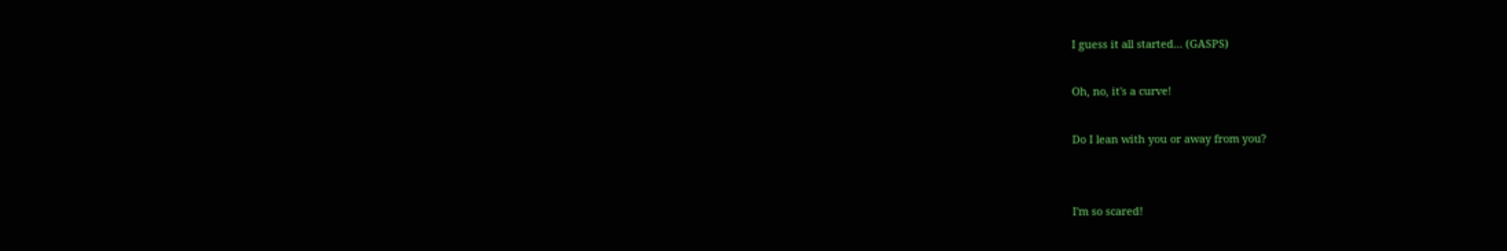I guess it all started... (GASPS)

Oh, no, it's a curve!

Do I lean with you or away from you?


I'm so scared!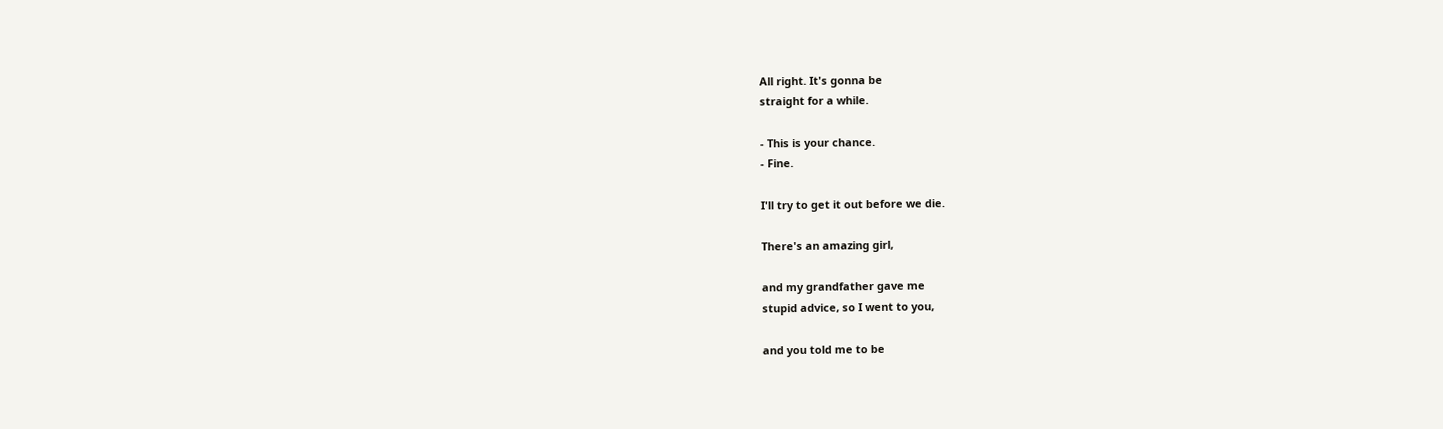All right. It's gonna be
straight for a while.

- This is your chance.
- Fine.

I'll try to get it out before we die.

There's an amazing girl,

and my grandfather gave me
stupid advice, so I went to you,

and you told me to be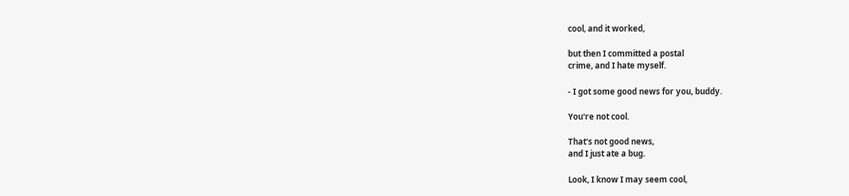cool, and it worked,

but then I committed a postal
crime, and I hate myself.

- I got some good news for you, buddy.

You're not cool.

That's not good news,
and I just ate a bug.

Look, I know I may seem cool,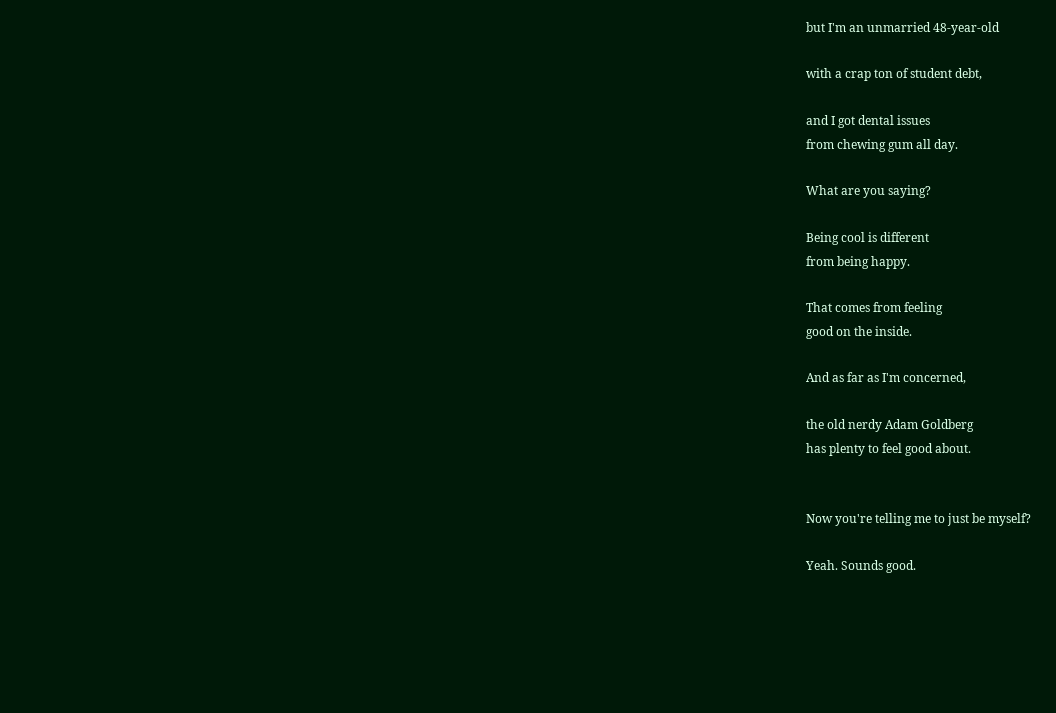but I'm an unmarried 48-year-old

with a crap ton of student debt,

and I got dental issues
from chewing gum all day.

What are you saying?

Being cool is different
from being happy.

That comes from feeling
good on the inside.

And as far as I'm concerned,

the old nerdy Adam Goldberg
has plenty to feel good about.


Now you're telling me to just be myself?

Yeah. Sounds good.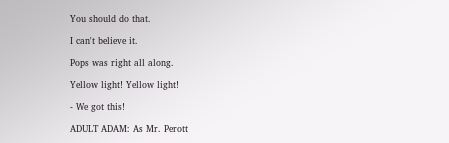You should do that.

I can't believe it.

Pops was right all along.

Yellow light! Yellow light!

- We got this!

ADULT ADAM: As Mr. Perott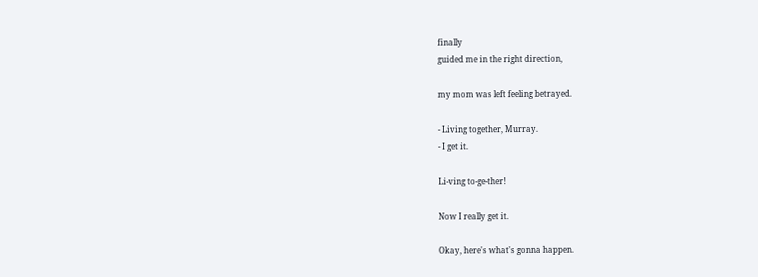finally
guided me in the right direction,

my mom was left feeling betrayed.

- Living together, Murray.
- I get it.

Li-ving to-ge-ther!

Now I really get it.

Okay, here's what's gonna happen.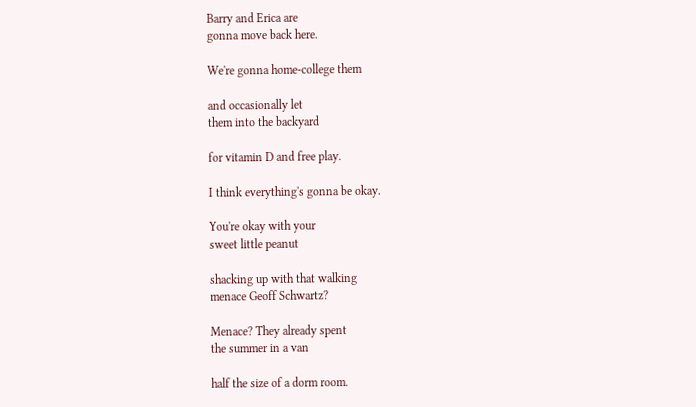Barry and Erica are
gonna move back here.

We're gonna home-college them

and occasionally let
them into the backyard

for vitamin D and free play.

I think everything's gonna be okay.

You're okay with your
sweet little peanut

shacking up with that walking
menace Geoff Schwartz?

Menace? They already spent
the summer in a van

half the size of a dorm room.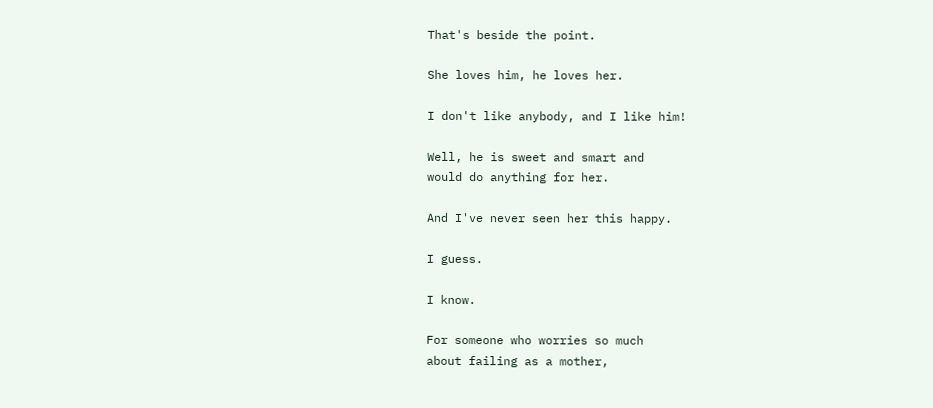That's beside the point.

She loves him, he loves her.

I don't like anybody, and I like him!

Well, he is sweet and smart and
would do anything for her.

And I've never seen her this happy.

I guess.

I know.

For someone who worries so much
about failing as a mother,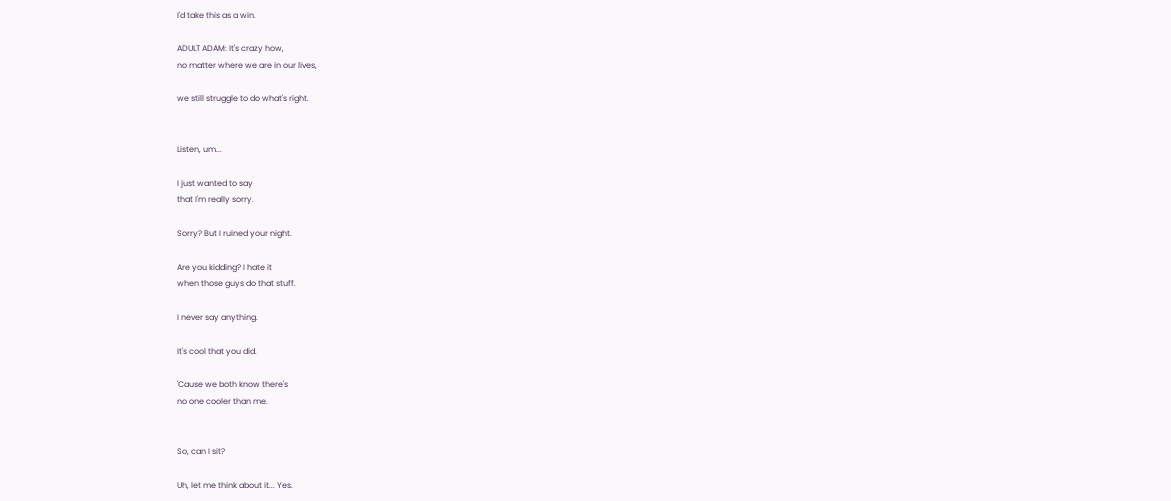I'd take this as a win.

ADULT ADAM: It's crazy how,
no matter where we are in our lives,

we still struggle to do what's right.


Listen, um...

I just wanted to say
that I'm really sorry.

Sorry? But I ruined your night.

Are you kidding? I hate it
when those guys do that stuff.

I never say anything.

It's cool that you did.

'Cause we both know there's
no one cooler than me.


So, can I sit?

Uh, let me think about it... Yes.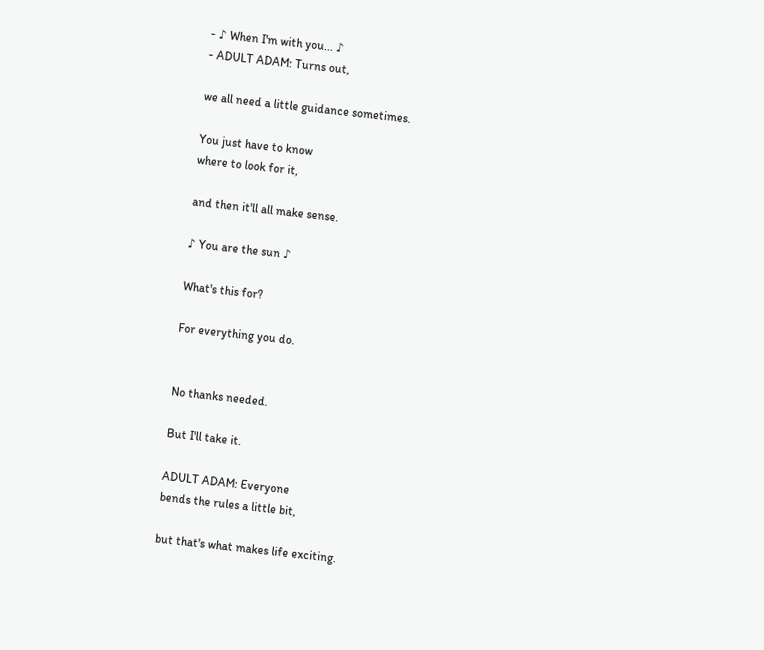- ♪ When I'm with you... ♪
- ADULT ADAM: Turns out,

we all need a little guidance sometimes.

You just have to know
where to look for it,

and then it'll all make sense.

♪ You are the sun ♪

What's this for?

For everything you do.


No thanks needed.

But I'll take it.

ADULT ADAM: Everyone
bends the rules a little bit,

but that's what makes life exciting.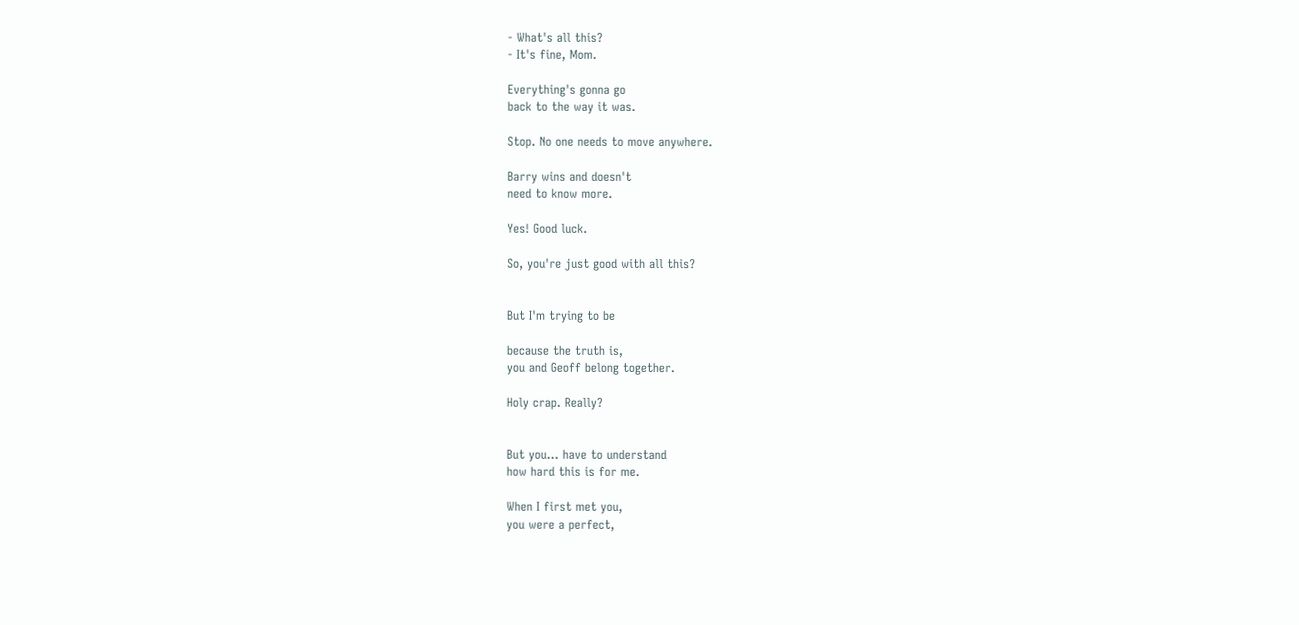- What's all this?
- It's fine, Mom.

Everything's gonna go
back to the way it was.

Stop. No one needs to move anywhere.

Barry wins and doesn't
need to know more.

Yes! Good luck.

So, you're just good with all this?


But I'm trying to be

because the truth is,
you and Geoff belong together.

Holy crap. Really?


But you... have to understand
how hard this is for me.

When I first met you,
you were a perfect,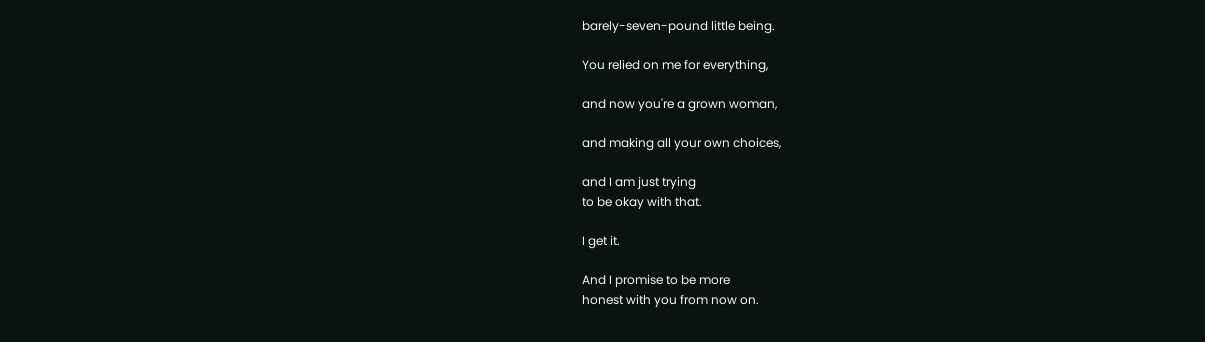barely-seven-pound little being.

You relied on me for everything,

and now you're a grown woman,

and making all your own choices,

and I am just trying
to be okay with that.

I get it.

And I promise to be more
honest with you from now on.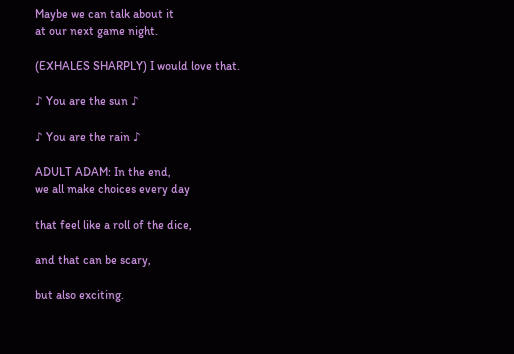Maybe we can talk about it
at our next game night.

(EXHALES SHARPLY) I would love that.

♪ You are the sun ♪

♪ You are the rain ♪

ADULT ADAM: In the end,
we all make choices every day

that feel like a roll of the dice,

and that can be scary,

but also exciting.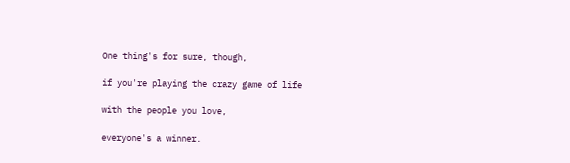One thing's for sure, though,

if you're playing the crazy game of life

with the people you love,

everyone's a winner.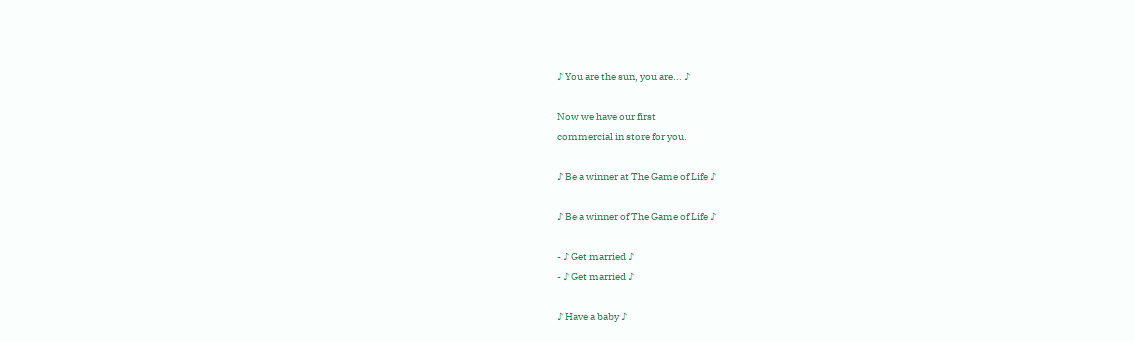♪ You are the sun, you are... ♪

Now we have our first
commercial in store for you.

♪ Be a winner at The Game of Life ♪

♪ Be a winner of The Game of Life ♪

- ♪ Get married ♪
- ♪ Get married ♪

♪ Have a baby ♪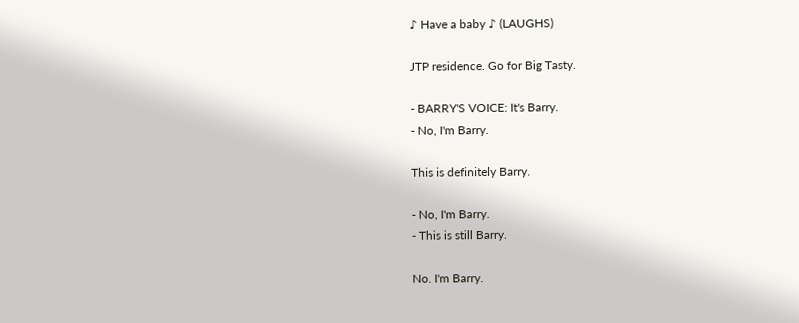♪ Have a baby ♪ (LAUGHS)

JTP residence. Go for Big Tasty.

- BARRY'S VOICE: It's Barry.
- No, I'm Barry.

This is definitely Barry.

- No, I'm Barry.
- This is still Barry.

No. I'm Barry.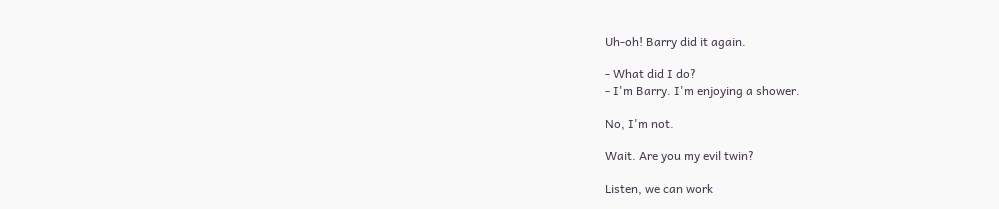Uh-oh! Barry did it again.

- What did I do?
- I'm Barry. I'm enjoying a shower.

No, I'm not.

Wait. Are you my evil twin?

Listen, we can work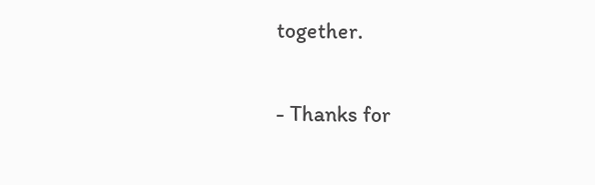together.

- Thanks for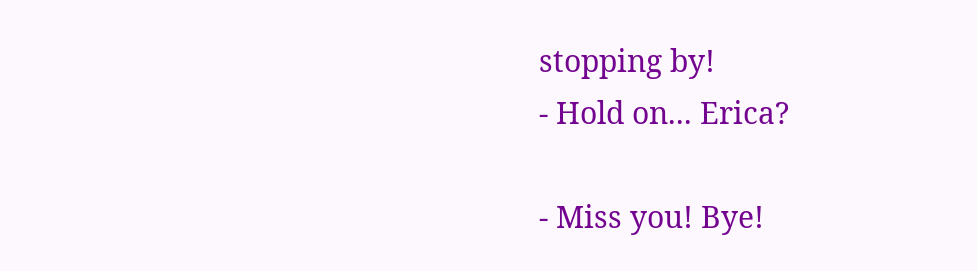stopping by!
- Hold on... Erica?

- Miss you! Bye!